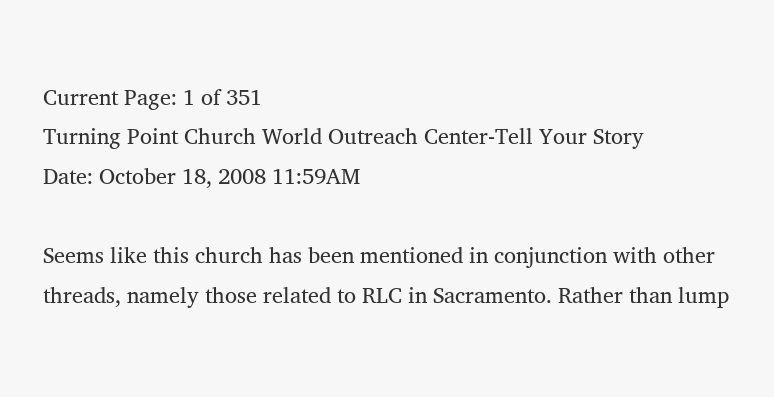Current Page: 1 of 351
Turning Point Church World Outreach Center-Tell Your Story
Date: October 18, 2008 11:59AM

Seems like this church has been mentioned in conjunction with other threads, namely those related to RLC in Sacramento. Rather than lump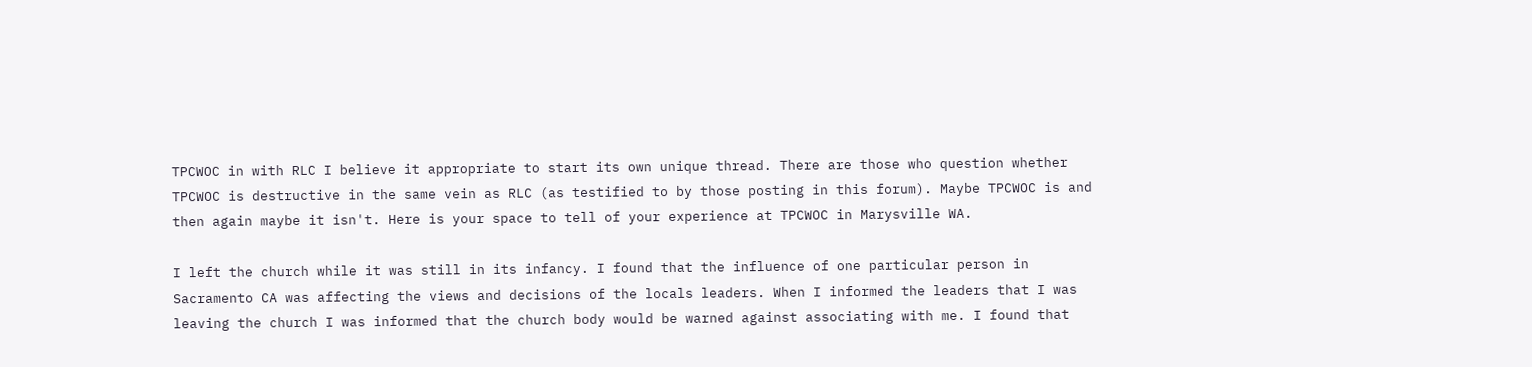TPCWOC in with RLC I believe it appropriate to start its own unique thread. There are those who question whether TPCWOC is destructive in the same vein as RLC (as testified to by those posting in this forum). Maybe TPCWOC is and then again maybe it isn't. Here is your space to tell of your experience at TPCWOC in Marysville WA.

I left the church while it was still in its infancy. I found that the influence of one particular person in Sacramento CA was affecting the views and decisions of the locals leaders. When I informed the leaders that I was leaving the church I was informed that the church body would be warned against associating with me. I found that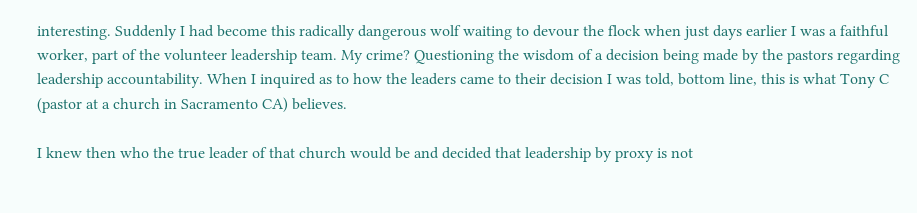interesting. Suddenly I had become this radically dangerous wolf waiting to devour the flock when just days earlier I was a faithful worker, part of the volunteer leadership team. My crime? Questioning the wisdom of a decision being made by the pastors regarding leadership accountability. When I inquired as to how the leaders came to their decision I was told, bottom line, this is what Tony C (pastor at a church in Sacramento CA) believes.

I knew then who the true leader of that church would be and decided that leadership by proxy is not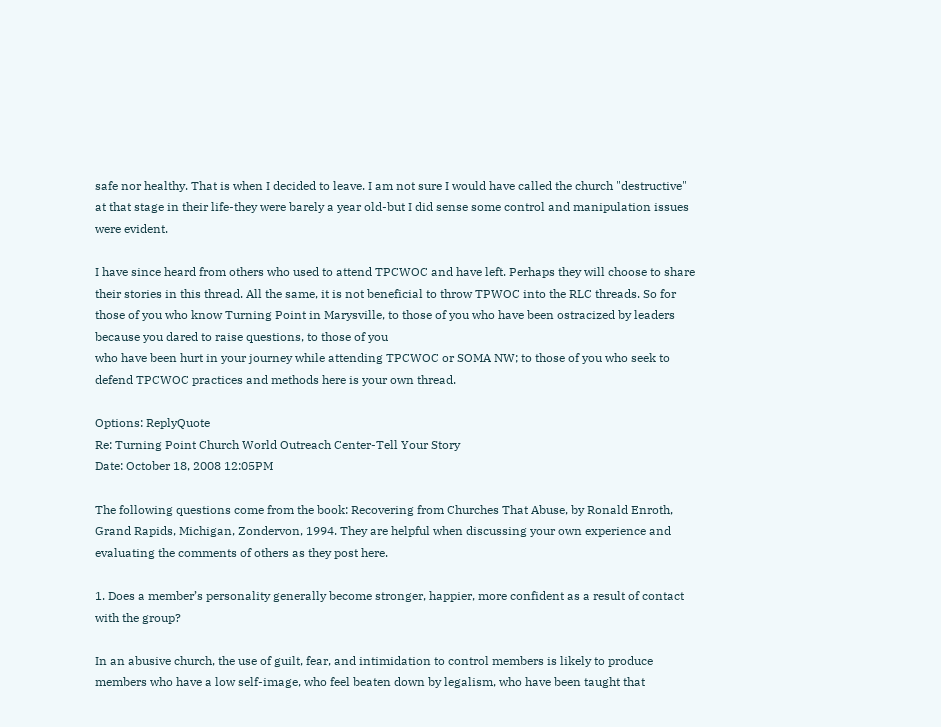safe nor healthy. That is when I decided to leave. I am not sure I would have called the church "destructive" at that stage in their life-they were barely a year old-but I did sense some control and manipulation issues were evident.

I have since heard from others who used to attend TPCWOC and have left. Perhaps they will choose to share their stories in this thread. All the same, it is not beneficial to throw TPWOC into the RLC threads. So for those of you who know Turning Point in Marysville, to those of you who have been ostracized by leaders because you dared to raise questions, to those of you
who have been hurt in your journey while attending TPCWOC or SOMA NW; to those of you who seek to defend TPCWOC practices and methods here is your own thread.

Options: ReplyQuote
Re: Turning Point Church World Outreach Center-Tell Your Story
Date: October 18, 2008 12:05PM

The following questions come from the book: Recovering from Churches That Abuse, by Ronald Enroth, Grand Rapids, Michigan, Zondervon, 1994. They are helpful when discussing your own experience and evaluating the comments of others as they post here.

1. Does a member’s personality generally become stronger, happier, more confident as a result of contact with the group?

In an abusive church, the use of guilt, fear, and intimidation to control members is likely to produce members who have a low self-image, who feel beaten down by legalism, who have been taught that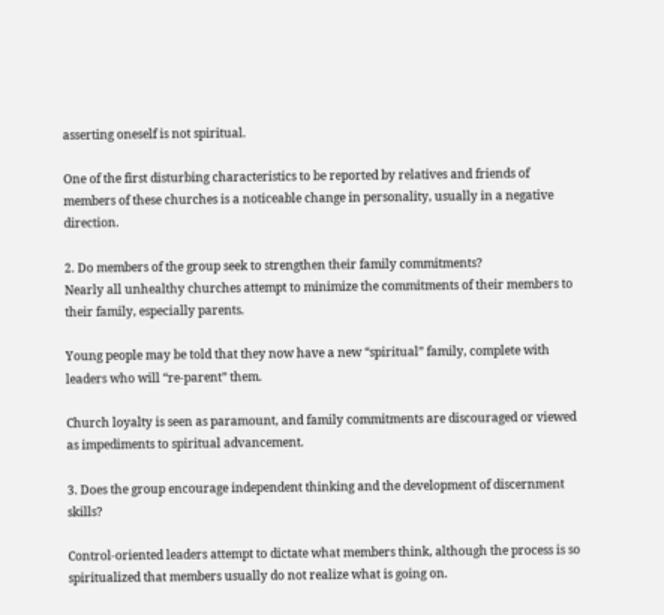asserting oneself is not spiritual.

One of the first disturbing characteristics to be reported by relatives and friends of members of these churches is a noticeable change in personality, usually in a negative direction.

2. Do members of the group seek to strengthen their family commitments?
Nearly all unhealthy churches attempt to minimize the commitments of their members to their family, especially parents.

Young people may be told that they now have a new “spiritual” family, complete with leaders who will “re-parent” them.

Church loyalty is seen as paramount, and family commitments are discouraged or viewed as impediments to spiritual advancement.

3. Does the group encourage independent thinking and the development of discernment skills?

Control-oriented leaders attempt to dictate what members think, although the process is so spiritualized that members usually do not realize what is going on.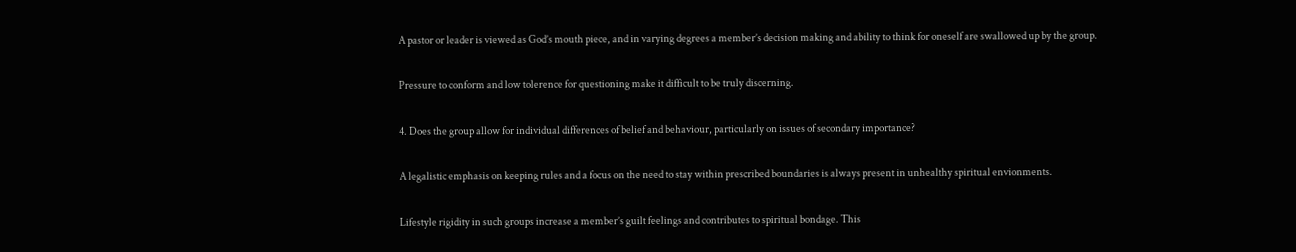A pastor or leader is viewed as God’s mouth piece, and in varying degrees a member’s decision making and ability to think for oneself are swallowed up by the group.

Pressure to conform and low tolerence for questioning make it difficult to be truly discerning.

4. Does the group allow for individual differences of belief and behaviour, particularly on issues of secondary importance?

A legalistic emphasis on keeping rules and a focus on the need to stay within prescribed boundaries is always present in unhealthy spiritual envionments.

Lifestyle rigidity in such groups increase a member’s guilt feelings and contributes to spiritual bondage. This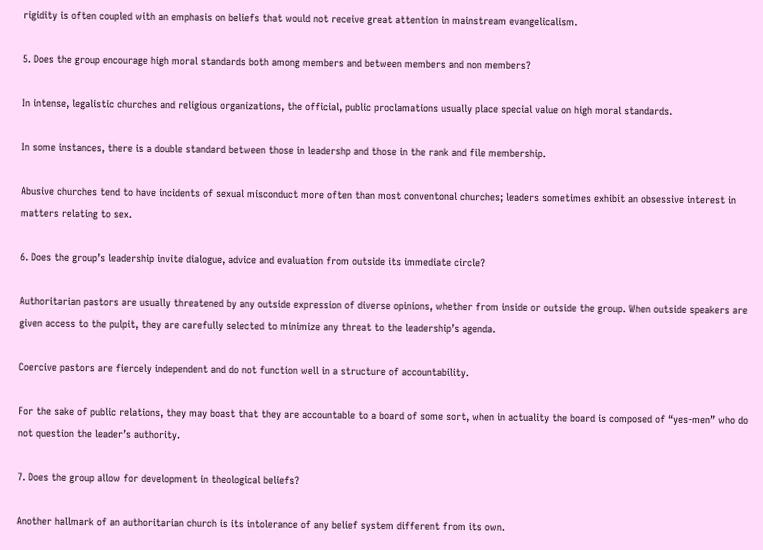rigidity is often coupled with an emphasis on beliefs that would not receive great attention in mainstream evangelicalism.

5. Does the group encourage high moral standards both among members and between members and non members?

In intense, legalistic churches and religious organizations, the official, public proclamations usually place special value on high moral standards.

In some instances, there is a double standard between those in leadershp and those in the rank and file membership.

Abusive churches tend to have incidents of sexual misconduct more often than most conventonal churches; leaders sometimes exhibit an obsessive interest in matters relating to sex.

6. Does the group’s leadership invite dialogue, advice and evaluation from outside its immediate circle?

Authoritarian pastors are usually threatened by any outside expression of diverse opinions, whether from inside or outside the group. When outside speakers are given access to the pulpit, they are carefully selected to minimize any threat to the leadership’s agenda.

Coercive pastors are fiercely independent and do not function well in a structure of accountability.

For the sake of public relations, they may boast that they are accountable to a board of some sort, when in actuality the board is composed of “yes-men” who do not question the leader’s authority.

7. Does the group allow for development in theological beliefs?

Another hallmark of an authoritarian church is its intolerance of any belief system different from its own.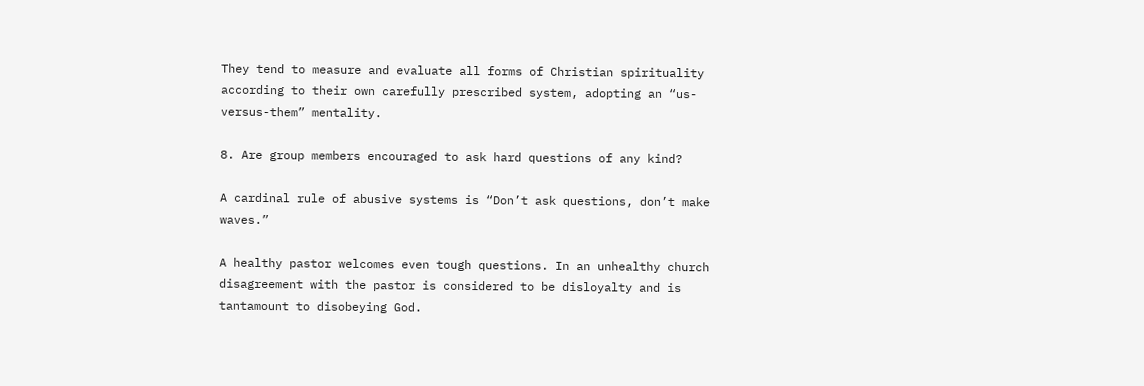They tend to measure and evaluate all forms of Christian spirituality according to their own carefully prescribed system, adopting an “us-versus-them” mentality.

8. Are group members encouraged to ask hard questions of any kind?

A cardinal rule of abusive systems is “Don’t ask questions, don’t make waves.”

A healthy pastor welcomes even tough questions. In an unhealthy church disagreement with the pastor is considered to be disloyalty and is tantamount to disobeying God.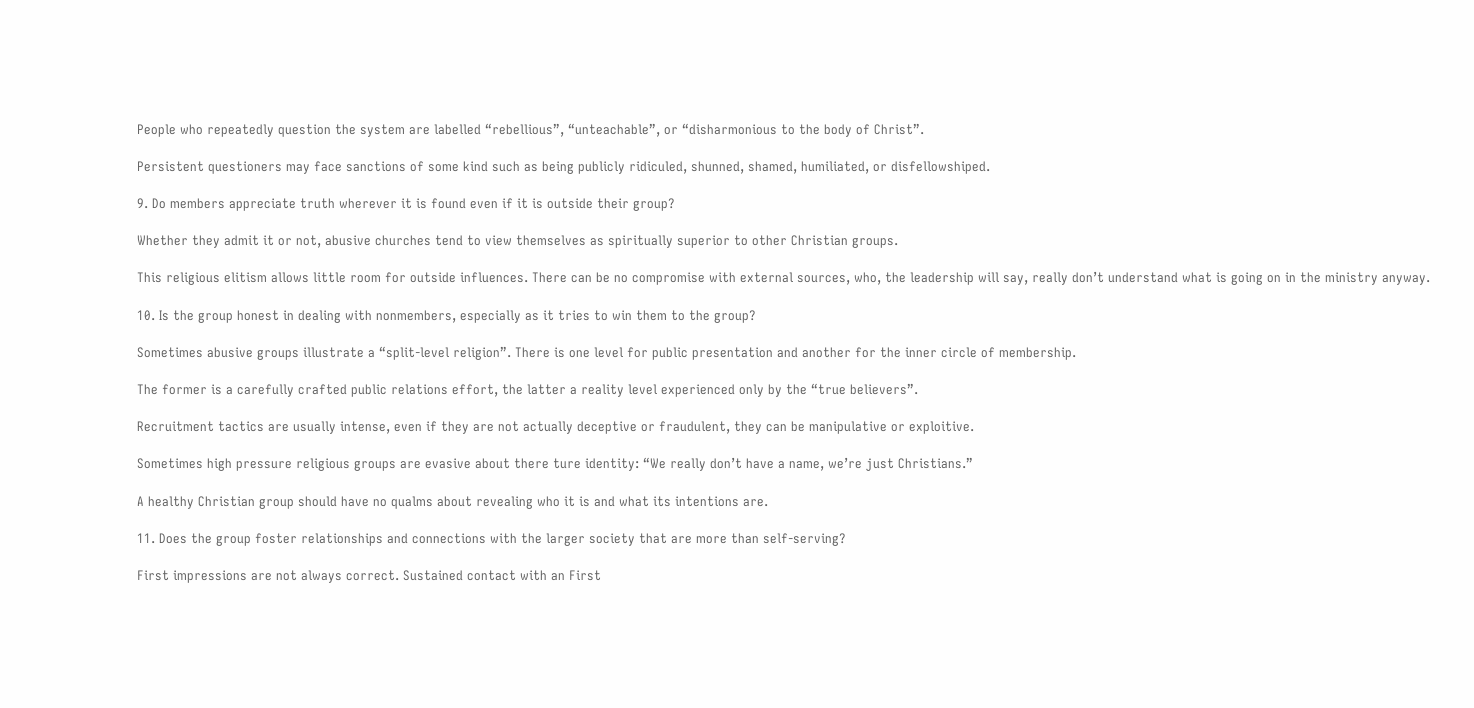People who repeatedly question the system are labelled “rebellious”, “unteachable”, or “disharmonious to the body of Christ”.

Persistent questioners may face sanctions of some kind such as being publicly ridiculed, shunned, shamed, humiliated, or disfellowshiped.

9. Do members appreciate truth wherever it is found even if it is outside their group?

Whether they admit it or not, abusive churches tend to view themselves as spiritually superior to other Christian groups.

This religious elitism allows little room for outside influences. There can be no compromise with external sources, who, the leadership will say, really don’t understand what is going on in the ministry anyway.

10. Is the group honest in dealing with nonmembers, especially as it tries to win them to the group?

Sometimes abusive groups illustrate a “split-level religion”. There is one level for public presentation and another for the inner circle of membership.

The former is a carefully crafted public relations effort, the latter a reality level experienced only by the “true believers”.

Recruitment tactics are usually intense, even if they are not actually deceptive or fraudulent, they can be manipulative or exploitive.

Sometimes high pressure religious groups are evasive about there ture identity: “We really don’t have a name, we’re just Christians.”

A healthy Christian group should have no qualms about revealing who it is and what its intentions are.

11. Does the group foster relationships and connections with the larger society that are more than self-serving?

First impressions are not always correct. Sustained contact with an First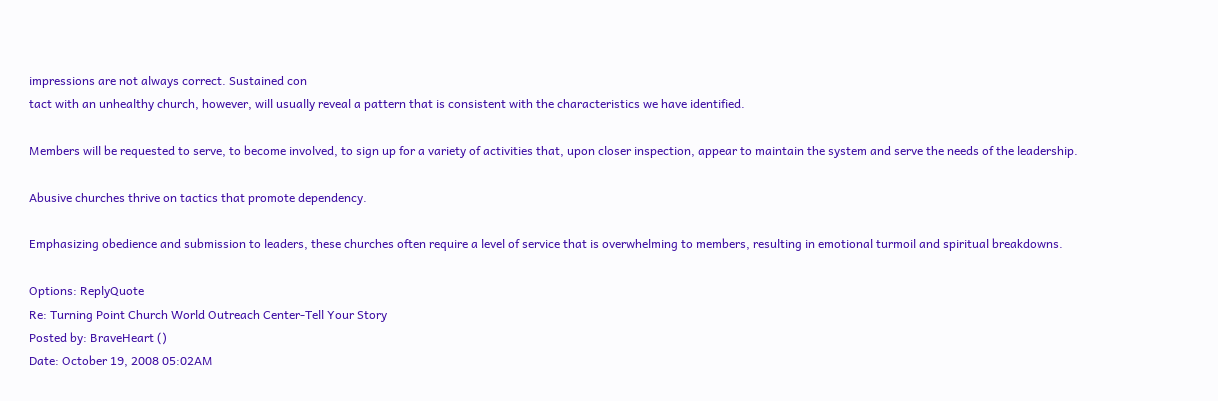impressions are not always correct. Sustained con
tact with an unhealthy church, however, will usually reveal a pattern that is consistent with the characteristics we have identified.

Members will be requested to serve, to become involved, to sign up for a variety of activities that, upon closer inspection, appear to maintain the system and serve the needs of the leadership.

Abusive churches thrive on tactics that promote dependency.

Emphasizing obedience and submission to leaders, these churches often require a level of service that is overwhelming to members, resulting in emotional turmoil and spiritual breakdowns.

Options: ReplyQuote
Re: Turning Point Church World Outreach Center-Tell Your Story
Posted by: BraveHeart ()
Date: October 19, 2008 05:02AM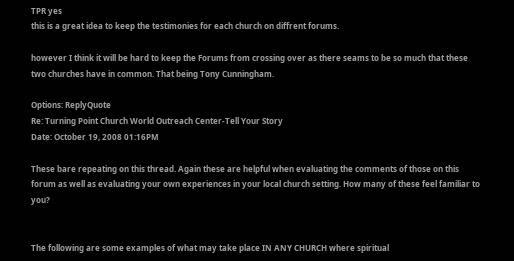TPR yes
this is a great idea to keep the testimonies for each church on diffrent forums.

however I think it will be hard to keep the Forums from crossing over as there seams to be so much that these two churches have in common. That being Tony Cunningham.

Options: ReplyQuote
Re: Turning Point Church World Outreach Center-Tell Your Story
Date: October 19, 2008 01:16PM

These bare repeating on this thread. Again these are helpful when evaluating the comments of those on this forum as well as evaluating your own experiences in your local church setting. How many of these feel familiar to you?


The following are some examples of what may take place IN ANY CHURCH where spiritual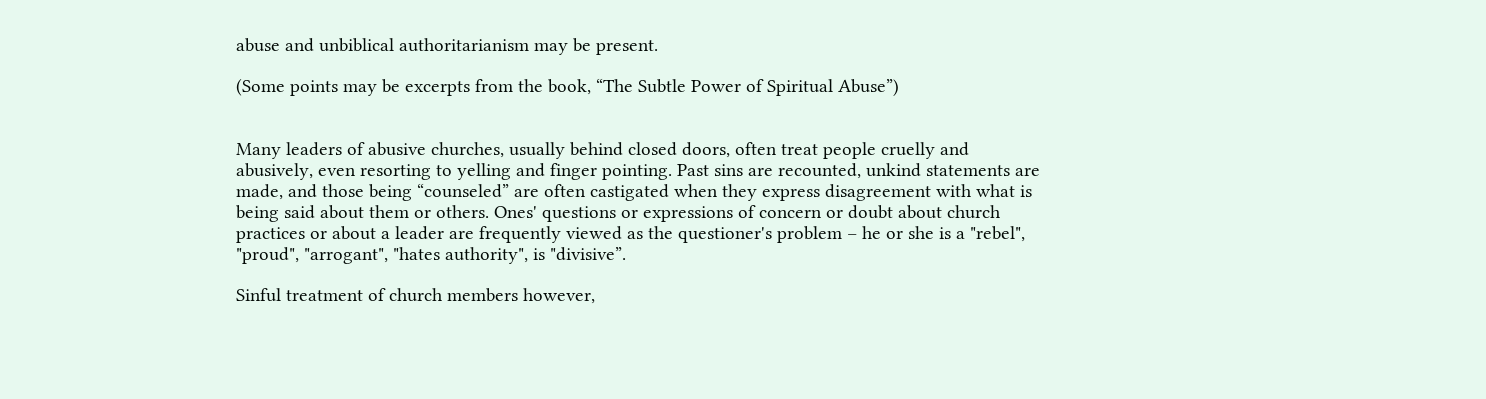abuse and unbiblical authoritarianism may be present.

(Some points may be excerpts from the book, “The Subtle Power of Spiritual Abuse”)


Many leaders of abusive churches, usually behind closed doors, often treat people cruelly and
abusively, even resorting to yelling and finger pointing. Past sins are recounted, unkind statements are made, and those being “counseled” are often castigated when they express disagreement with what is being said about them or others. Ones' questions or expressions of concern or doubt about church practices or about a leader are frequently viewed as the questioner's problem – he or she is a "rebel", "proud", "arrogant", "hates authority", is "divisive”.

Sinful treatment of church members however,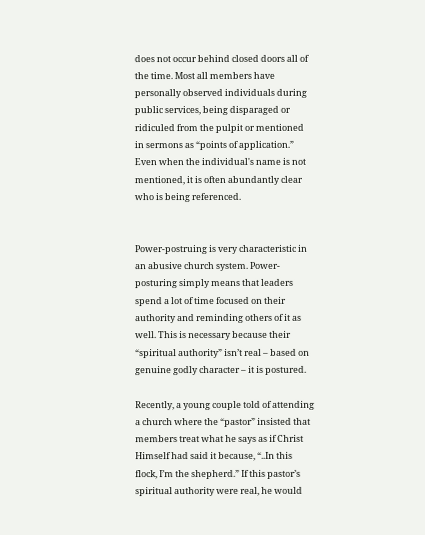does not occur behind closed doors all of the time. Most all members have personally observed individuals during public services, being disparaged or ridiculed from the pulpit or mentioned in sermons as “points of application.” Even when the individual's name is not mentioned, it is often abundantly clear who is being referenced.


Power-postruing is very characteristic in an abusive church system. Power-posturing simply means that leaders spend a lot of time focused on their authority and reminding others of it as well. This is necessary because their “spiritual authority” isn’t real – based on genuine godly character – it is postured.

Recently, a young couple told of attending a church where the “pastor” insisted that members treat what he says as if Christ Himself had said it because, “..In this flock, I’m the shepherd.” If this pastor’s spiritual authority were real, he would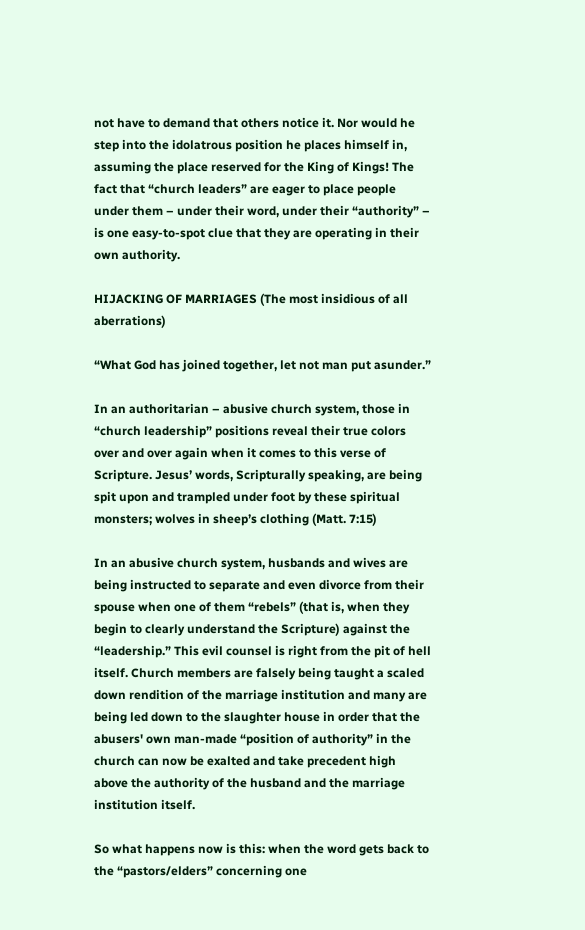not have to demand that others notice it. Nor would he step into the idolatrous position he places himself in, assuming the place reserved for the King of Kings! The fact that “church leaders” are eager to place people under them – under their word, under their “authority” – is one easy-to-spot clue that they are operating in their own authority.

HIJACKING OF MARRIAGES (The most insidious of all aberrations)

“What God has joined together, let not man put asunder.”

In an authoritarian – abusive church system, those in “church leadership” positions reveal their true colors over and over again when it comes to this verse of Scripture. Jesus’ words, Scripturally speaking, are being spit upon and trampled under foot by these spiritual monsters; wolves in sheep’s clothing (Matt. 7:15)

In an abusive church system, husbands and wives are being instructed to separate and even divorce from their spouse when one of them “rebels” (that is, when they begin to clearly understand the Scripture) against the “leadership.” This evil counsel is right from the pit of hell itself. Church members are falsely being taught a scaled down rendition of the marriage institution and many are being led down to the slaughter house in order that the abusers' own man-made “position of authority” in the church can now be exalted and take precedent high above the authority of the husband and the marriage institution itself.

So what happens now is this: when the word gets back to the “pastors/elders” concerning one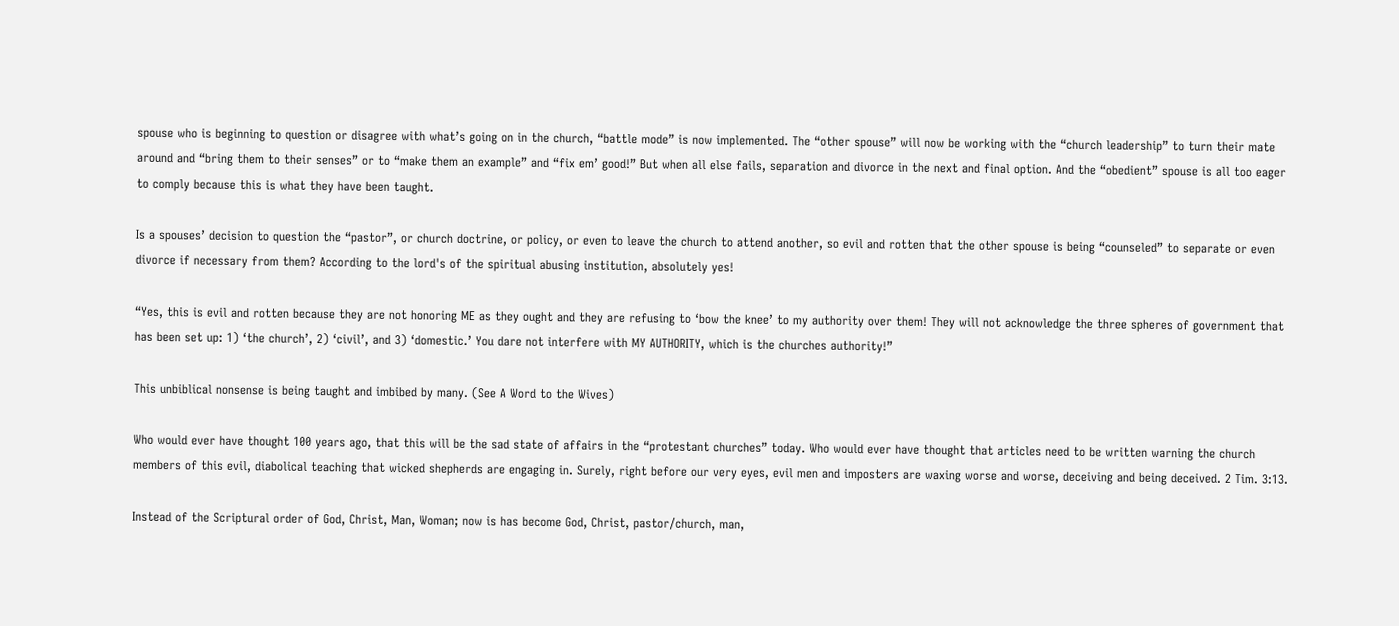spouse who is beginning to question or disagree with what’s going on in the church, “battle mode” is now implemented. The “other spouse” will now be working with the “church leadership” to turn their mate around and “bring them to their senses” or to “make them an example” and “fix em’ good!” But when all else fails, separation and divorce in the next and final option. And the “obedient” spouse is all too eager to comply because this is what they have been taught.

Is a spouses’ decision to question the “pastor”, or church doctrine, or policy, or even to leave the church to attend another, so evil and rotten that the other spouse is being “counseled” to separate or even divorce if necessary from them? According to the lord's of the spiritual abusing institution, absolutely yes!

“Yes, this is evil and rotten because they are not honoring ME as they ought and they are refusing to ‘bow the knee’ to my authority over them! They will not acknowledge the three spheres of government that has been set up: 1) ‘the church’, 2) ‘civil’, and 3) ‘domestic.’ You dare not interfere with MY AUTHORITY, which is the churches authority!”

This unbiblical nonsense is being taught and imbibed by many. (See A Word to the Wives)

Who would ever have thought 100 years ago, that this will be the sad state of affairs in the “protestant churches” today. Who would ever have thought that articles need to be written warning the church members of this evil, diabolical teaching that wicked shepherds are engaging in. Surely, right before our very eyes, evil men and imposters are waxing worse and worse, deceiving and being deceived. 2 Tim. 3:13.

Instead of the Scriptural order of God, Christ, Man, Woman; now is has become God, Christ, pastor/church, man,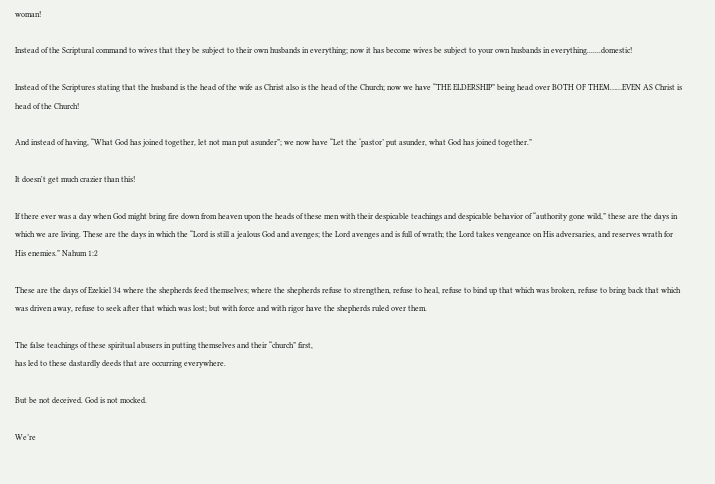woman!

Instead of the Scriptural command to wives that they be subject to their own husbands in everything; now it has become wives be subject to your own husbands in everything.......domestic!

Instead of the Scriptures stating that the husband is the head of the wife as Christ also is the head of the Church; now we have “THE ELDERSHIP” being head over BOTH OF THEM……EVEN AS Christ is head of the Church!

And instead of having, “What God has joined together, let not man put asunder”; we now have “Let the ‘pastor’ put asunder, what God has joined together.”

It doesn't get much crazier than this!

If there ever was a day when God might bring fire down from heaven upon the heads of these men with their despicable teachings and despicable behavior of “authority gone wild,” these are the days in which we are living. These are the days in which the “Lord is still a jealous God and avenges; the Lord avenges and is full of wrath; the Lord takes vengeance on His adversaries, and reserves wrath for His enemies.” Nahum 1:2

These are the days of Ezekiel 34 where the shepherds feed themselves; where the shepherds refuse to strengthen, refuse to heal, refuse to bind up that which was broken, refuse to bring back that which was driven away, refuse to seek after that which was lost; but with force and with rigor have the shepherds ruled over them.

The false teachings of these spiritual abusers in putting themselves and their “church” first,
has led to these dastardly deeds that are occurring everywhere.

But be not deceived. God is not mocked.

We’re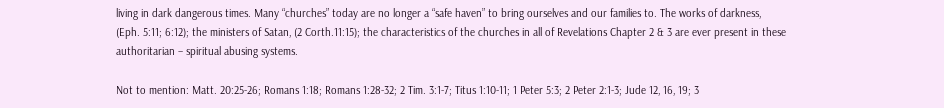living in dark dangerous times. Many “churches” today are no longer a “safe haven” to bring ourselves and our families to. The works of darkness, (Eph. 5:11; 6:12); the ministers of Satan, (2 Corth.11:15); the characteristics of the churches in all of Revelations Chapter 2 & 3 are ever present in these authoritarian – spiritual abusing systems.

Not to mention: Matt. 20:25-26; Romans 1:18; Romans 1:28-32; 2 Tim. 3:1-7; Titus 1:10-11; 1 Peter 5:3; 2 Peter 2:1-3; Jude 12, 16, 19; 3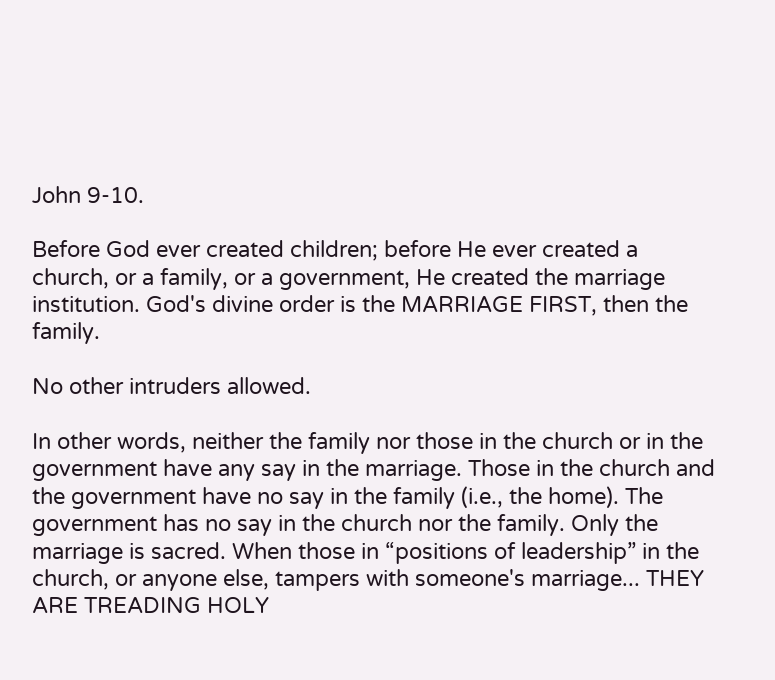John 9-10.

Before God ever created children; before He ever created a church, or a family, or a government, He created the marriage institution. God's divine order is the MARRIAGE FIRST, then the family.

No other intruders allowed.

In other words, neither the family nor those in the church or in the government have any say in the marriage. Those in the church and the government have no say in the family (i.e., the home). The government has no say in the church nor the family. Only the marriage is sacred. When those in “positions of leadership” in the church, or anyone else, tampers with someone's marriage... THEY ARE TREADING HOLY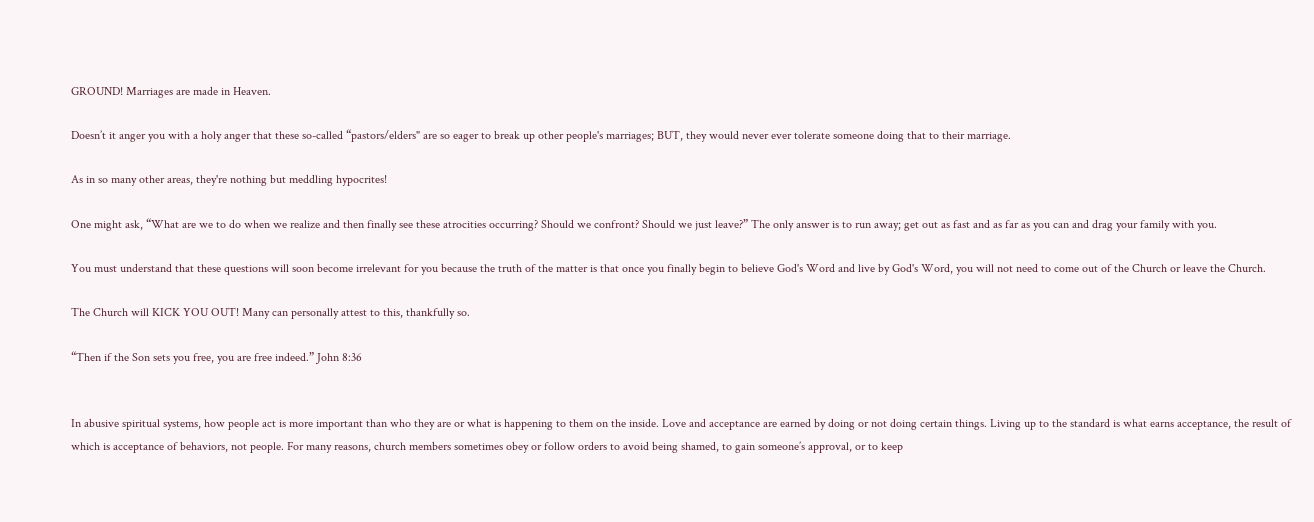GROUND! Marriages are made in Heaven.

Doesn’t it anger you with a holy anger that these so-called “pastors/elders" are so eager to break up other people's marriages; BUT, they would never ever tolerate someone doing that to their marriage.

As in so many other areas, they're nothing but meddling hypocrites!

One might ask, “What are we to do when we realize and then finally see these atrocities occurring? Should we confront? Should we just leave?” The only answer is to run away; get out as fast and as far as you can and drag your family with you.

You must understand that these questions will soon become irrelevant for you because the truth of the matter is that once you finally begin to believe God's Word and live by God's Word, you will not need to come out of the Church or leave the Church.

The Church will KICK YOU OUT! Many can personally attest to this, thankfully so.

“Then if the Son sets you free, you are free indeed.” John 8:36


In abusive spiritual systems, how people act is more important than who they are or what is happening to them on the inside. Love and acceptance are earned by doing or not doing certain things. Living up to the standard is what earns acceptance, the result of which is acceptance of behaviors, not people. For many reasons, church members sometimes obey or follow orders to avoid being shamed, to gain someone’s approval, or to keep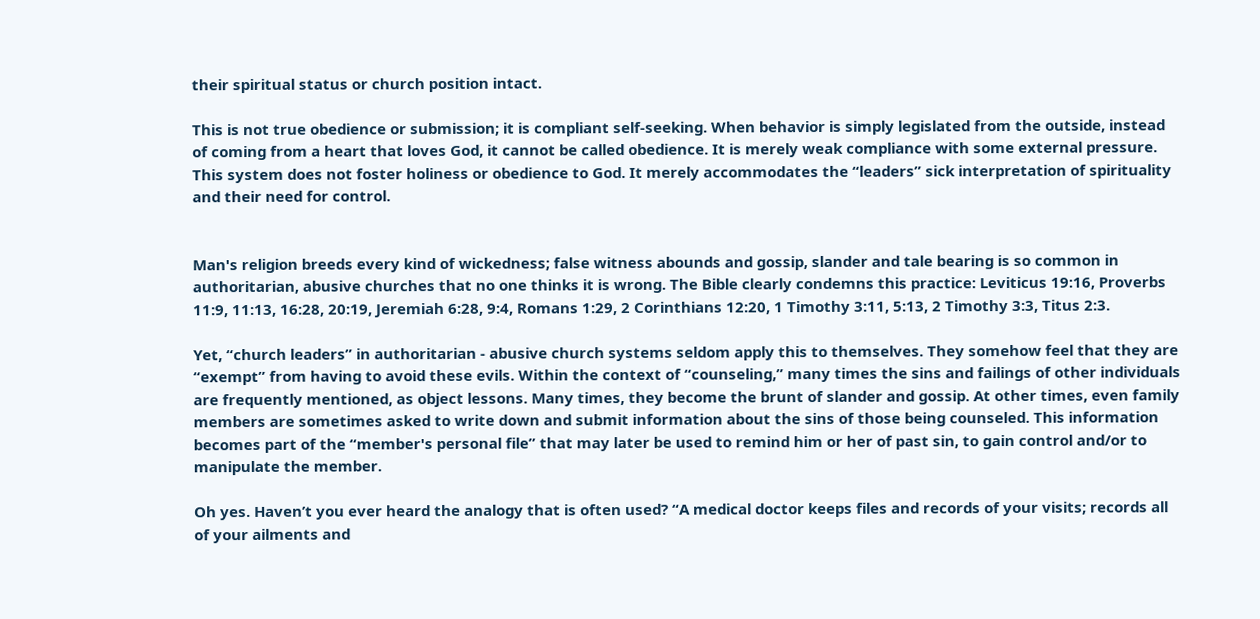their spiritual status or church position intact.

This is not true obedience or submission; it is compliant self-seeking. When behavior is simply legislated from the outside, instead of coming from a heart that loves God, it cannot be called obedience. It is merely weak compliance with some external pressure. This system does not foster holiness or obedience to God. It merely accommodates the “leaders” sick interpretation of spirituality and their need for control.


Man's religion breeds every kind of wickedness; false witness abounds and gossip, slander and tale bearing is so common in authoritarian, abusive churches that no one thinks it is wrong. The Bible clearly condemns this practice: Leviticus 19:16, Proverbs 11:9, 11:13, 16:28, 20:19, Jeremiah 6:28, 9:4, Romans 1:29, 2 Corinthians 12:20, 1 Timothy 3:11, 5:13, 2 Timothy 3:3, Titus 2:3.

Yet, “church leaders” in authoritarian - abusive church systems seldom apply this to themselves. They somehow feel that they are “exempt” from having to avoid these evils. Within the context of “counseling,” many times the sins and failings of other individuals are frequently mentioned, as object lessons. Many times, they become the brunt of slander and gossip. At other times, even family members are sometimes asked to write down and submit information about the sins of those being counseled. This information becomes part of the “member's personal file” that may later be used to remind him or her of past sin, to gain control and/or to manipulate the member.

Oh yes. Haven’t you ever heard the analogy that is often used? “A medical doctor keeps files and records of your visits; records all of your ailments and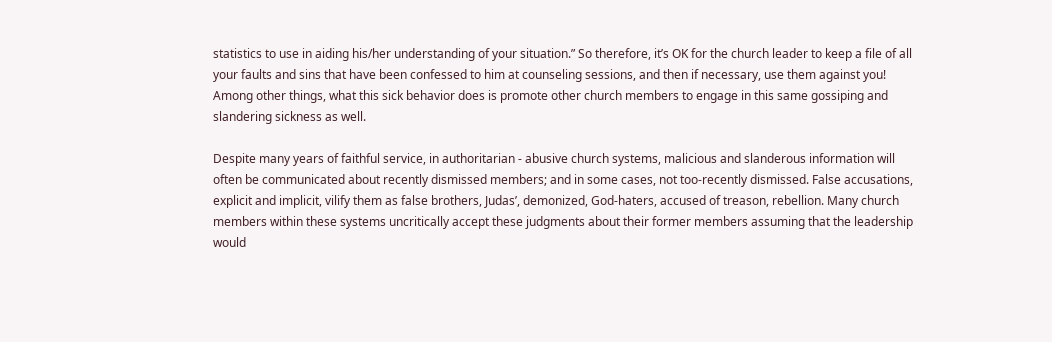statistics to use in aiding his/her understanding of your situation.” So therefore, it’s OK for the church leader to keep a file of all your faults and sins that have been confessed to him at counseling sessions, and then if necessary, use them against you! Among other things, what this sick behavior does is promote other church members to engage in this same gossiping and slandering sickness as well.

Despite many years of faithful service, in authoritarian - abusive church systems, malicious and slanderous information will often be communicated about recently dismissed members; and in some cases, not too-recently dismissed. False accusations, explicit and implicit, vilify them as false brothers, Judas’, demonized, God-haters, accused of treason, rebellion. Many church members within these systems uncritically accept these judgments about their former members assuming that the leadership would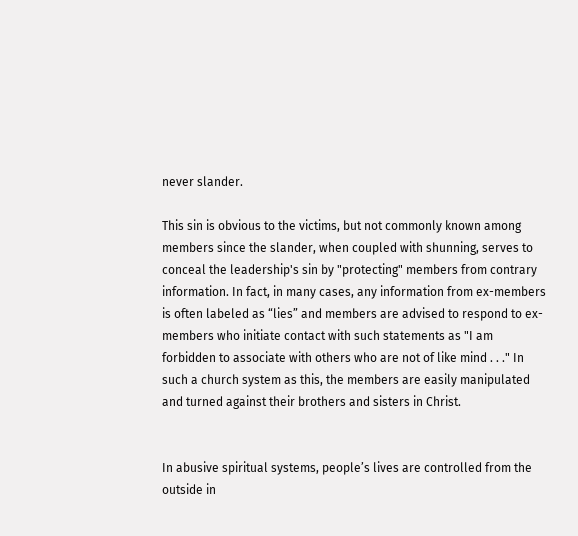never slander.

This sin is obvious to the victims, but not commonly known among members since the slander, when coupled with shunning, serves to conceal the leadership's sin by "protecting" members from contrary information. In fact, in many cases, any information from ex-members is often labeled as “lies” and members are advised to respond to ex-members who initiate contact with such statements as "I am forbidden to associate with others who are not of like mind . . ." In such a church system as this, the members are easily manipulated and turned against their brothers and sisters in Christ.


In abusive spiritual systems, people’s lives are controlled from the outside in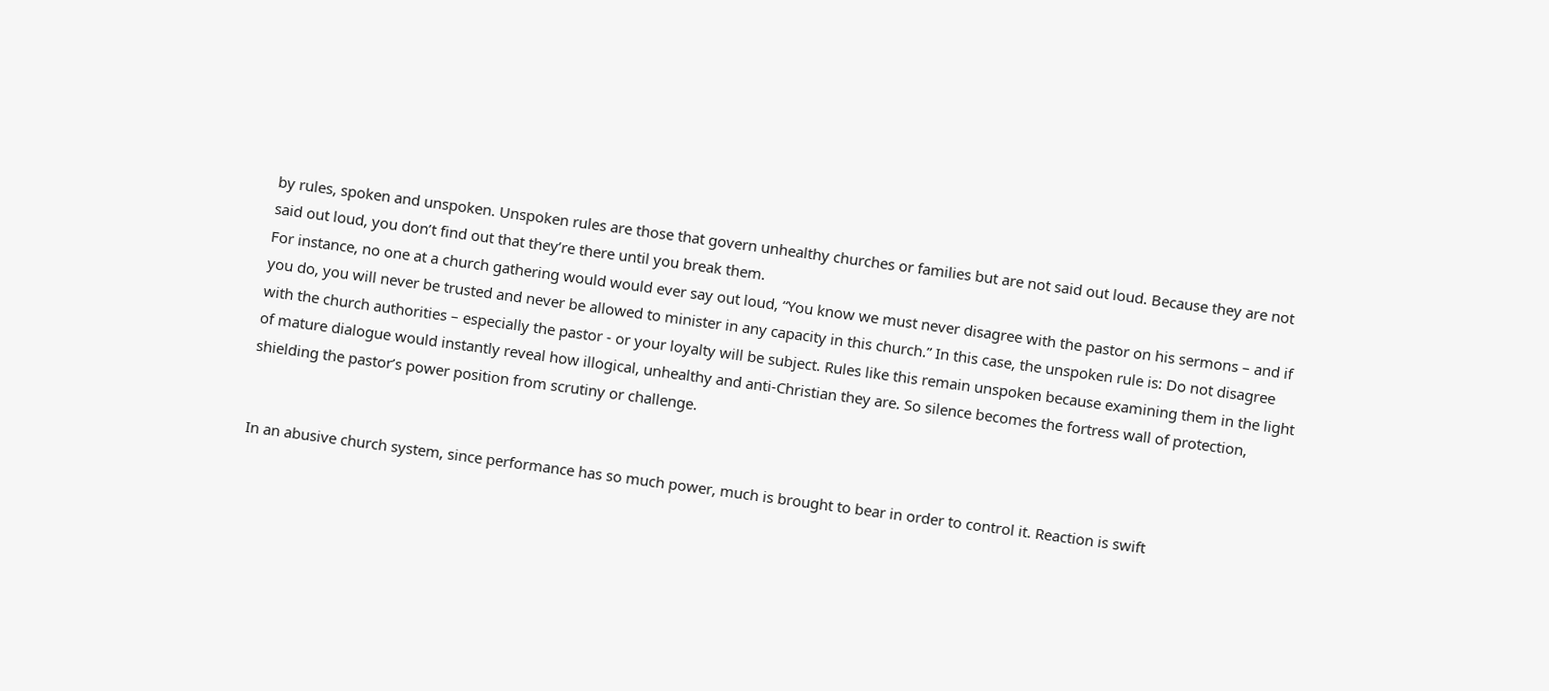by rules, spoken and unspoken. Unspoken rules are those that govern unhealthy churches or families but are not said out loud. Because they are not said out loud, you don’t find out that they’re there until you break them.
For instance, no one at a church gathering would would ever say out loud, “You know we must never disagree with the pastor on his sermons – and if you do, you will never be trusted and never be allowed to minister in any capacity in this church.” In this case, the unspoken rule is: Do not disagree with the church authorities – especially the pastor - or your loyalty will be subject. Rules like this remain unspoken because examining them in the light of mature dialogue would instantly reveal how illogical, unhealthy and anti-Christian they are. So silence becomes the fortress wall of protection, shielding the pastor’s power position from scrutiny or challenge.


In an abusive church system, since performance has so much power, much is brought to bear in order to control it. Reaction is swift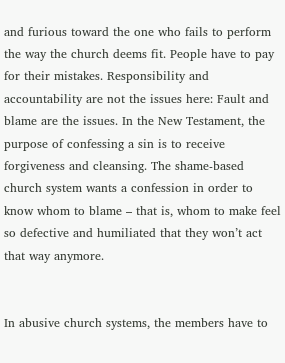and furious toward the one who fails to perform the way the church deems fit. People have to pay for their mistakes. Responsibility and accountability are not the issues here: Fault and blame are the issues. In the New Testament, the purpose of confessing a sin is to receive forgiveness and cleansing. The shame-based church system wants a confession in order to know whom to blame – that is, whom to make feel so defective and humiliated that they won’t act that way anymore.


In abusive church systems, the members have to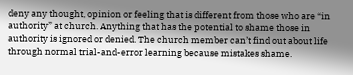deny any thought, opinion or feeling that is different from those who are “in authority” at church. Anything that has the potential to shame those in authority is ignored or denied. The church member can’t find out about life through normal trial-and-error learning because mistakes shame.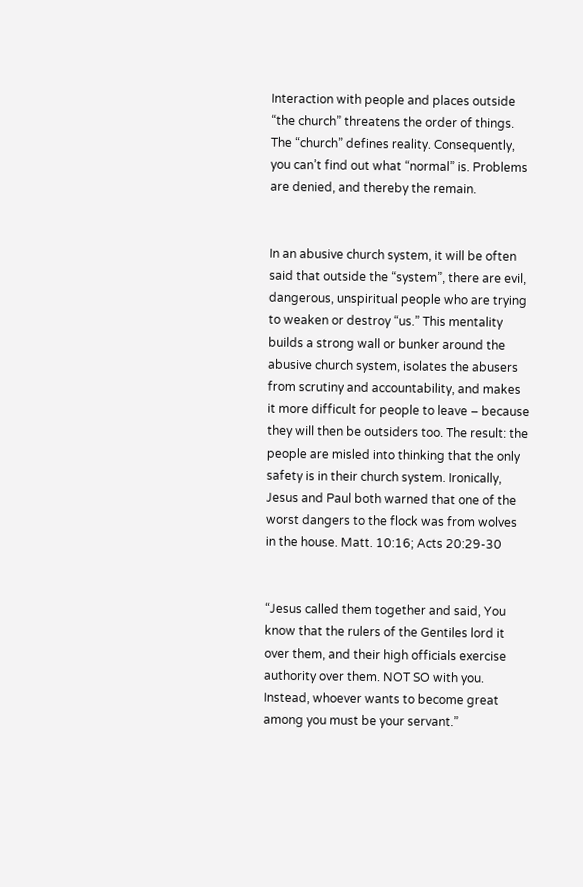Interaction with people and places outside “the church” threatens the order of things. The “church” defines reality. Consequently, you can’t find out what “normal” is. Problems are denied, and thereby the remain.


In an abusive church system, it will be often said that outside the “system”, there are evil, dangerous, unspiritual people who are trying to weaken or destroy “us.” This mentality builds a strong wall or bunker around the abusive church system, isolates the abusers from scrutiny and accountability, and makes it more difficult for people to leave – because they will then be outsiders too. The result: the people are misled into thinking that the only safety is in their church system. Ironically, Jesus and Paul both warned that one of the worst dangers to the flock was from wolves in the house. Matt. 10:16; Acts 20:29-30


“Jesus called them together and said, You know that the rulers of the Gentiles lord it over them, and their high officials exercise authority over them. NOT SO with you. Instead, whoever wants to become great among you must be your servant.”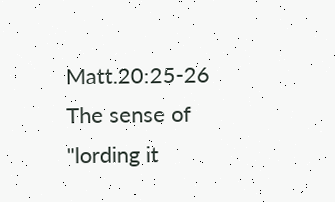Matt.20:25-26 The sense of "lording it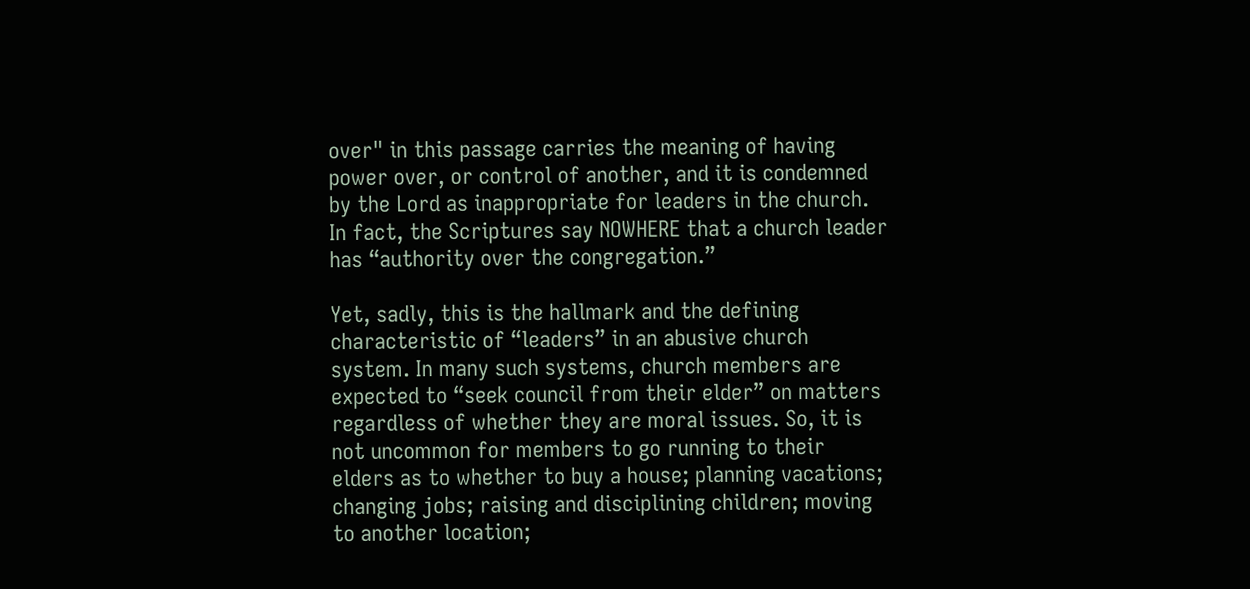over" in this passage carries the meaning of having power over, or control of another, and it is condemned by the Lord as inappropriate for leaders in the church. In fact, the Scriptures say NOWHERE that a church leader has “authority over the congregation.”

Yet, sadly, this is the hallmark and the defining characteristic of “leaders” in an abusive church system. In many such systems, church members are expected to “seek council from their elder” on matters regardless of whether they are moral issues. So, it is not uncommon for members to go running to their elders as to whether to buy a house; planning vacations; changing jobs; raising and disciplining children; moving to another location;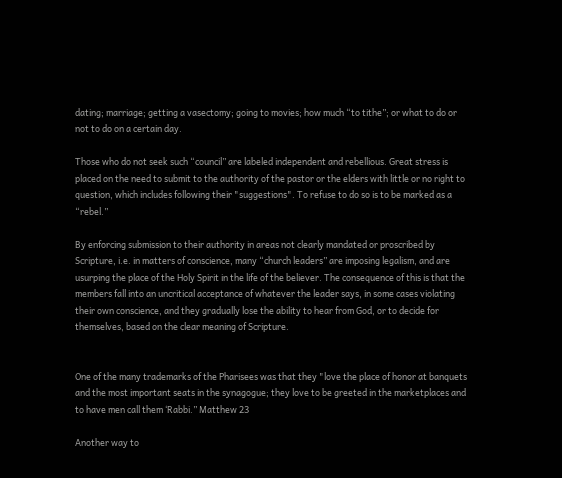dating; marriage; getting a vasectomy; going to movies; how much “to tithe”; or what to do or not to do on a certain day.

Those who do not seek such “council” are labeled independent and rebellious. Great stress is placed on the need to submit to the authority of the pastor or the elders with little or no right to question, which includes following their "suggestions". To refuse to do so is to be marked as a “rebel.”

By enforcing submission to their authority in areas not clearly mandated or proscribed by Scripture, i.e. in matters of conscience, many “church leaders” are imposing legalism, and are usurping the place of the Holy Spirit in the life of the believer. The consequence of this is that the members fall into an uncritical acceptance of whatever the leader says, in some cases violating their own conscience, and they gradually lose the ability to hear from God, or to decide for themselves, based on the clear meaning of Scripture.


One of the many trademarks of the Pharisees was that they "love the place of honor at banquets and the most important seats in the synagogue; they love to be greeted in the marketplaces and to have men call them ‘Rabbi.” Matthew 23

Another way to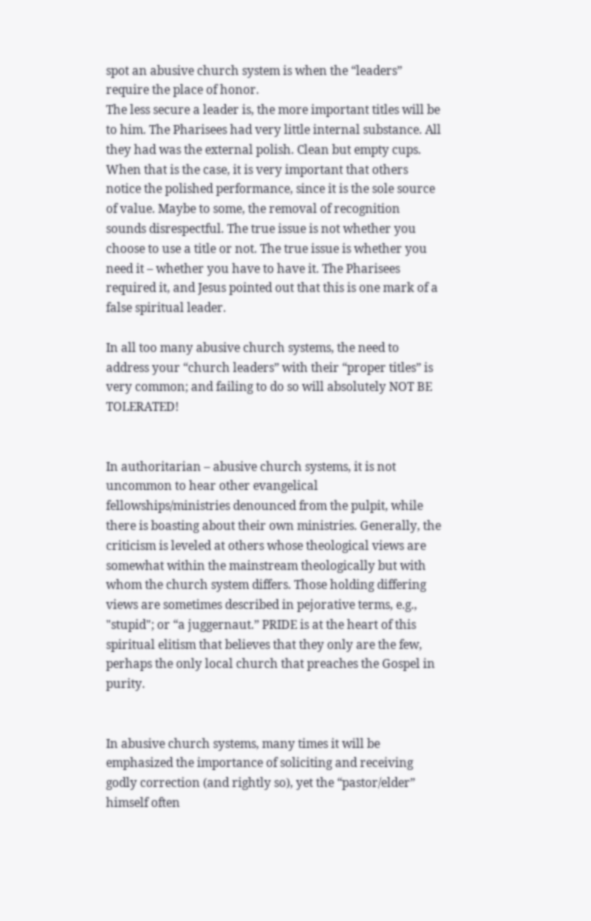spot an abusive church system is when the “leaders” require the place of honor.
The less secure a leader is, the more important titles will be to him. The Pharisees had very little internal substance. All they had was the external polish. Clean but empty cups. When that is the case, it is very important that others notice the polished performance, since it is the sole source of value. Maybe to some, the removal of recognition sounds disrespectful. The true issue is not whether you choose to use a title or not. The true issue is whether you need it – whether you have to have it. The Pharisees required it, and Jesus pointed out that this is one mark of a false spiritual leader.

In all too many abusive church systems, the need to address your “church leaders” with their “proper titles” is very common; and failing to do so will absolutely NOT BE TOLERATED!


In authoritarian – abusive church systems, it is not uncommon to hear other evangelical fellowships/ministries denounced from the pulpit, while there is boasting about their own ministries. Generally, the criticism is leveled at others whose theological views are somewhat within the mainstream theologically but with whom the church system differs. Those holding differing views are sometimes described in pejorative terms, e.g., "stupid"; or “a juggernaut.” PRIDE is at the heart of this spiritual elitism that believes that they only are the few, perhaps the only local church that preaches the Gospel in purity.


In abusive church systems, many times it will be emphasized the importance of soliciting and receiving godly correction (and rightly so), yet the “pastor/elder” himself often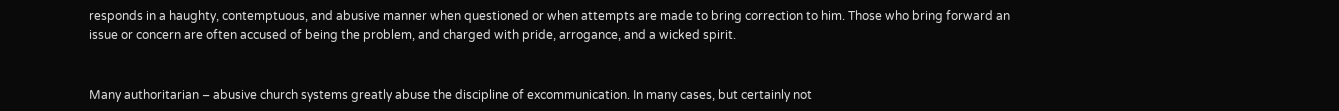responds in a haughty, contemptuous, and abusive manner when questioned or when attempts are made to bring correction to him. Those who bring forward an issue or concern are often accused of being the problem, and charged with pride, arrogance, and a wicked spirit.


Many authoritarian – abusive church systems greatly abuse the discipline of excommunication. In many cases, but certainly not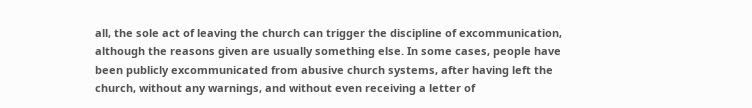all, the sole act of leaving the church can trigger the discipline of excommunication, although the reasons given are usually something else. In some cases, people have been publicly excommunicated from abusive church systems, after having left the church, without any warnings, and without even receiving a letter of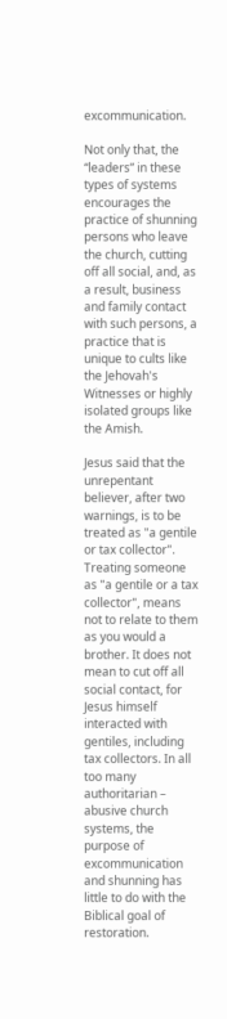excommunication.

Not only that, the “leaders” in these types of systems encourages the practice of shunning persons who leave the church, cutting off all social, and, as a result, business and family contact with such persons, a practice that is unique to cults like the Jehovah's Witnesses or highly isolated groups like the Amish.

Jesus said that the unrepentant believer, after two warnings, is to be treated as "a gentile or tax collector". Treating someone as "a gentile or a tax collector", means not to relate to them as you would a brother. It does not mean to cut off all social contact, for Jesus himself interacted with gentiles, including tax collectors. In all too many authoritarian – abusive church systems, the purpose of excommunication and shunning has little to do with the Biblical goal of restoration.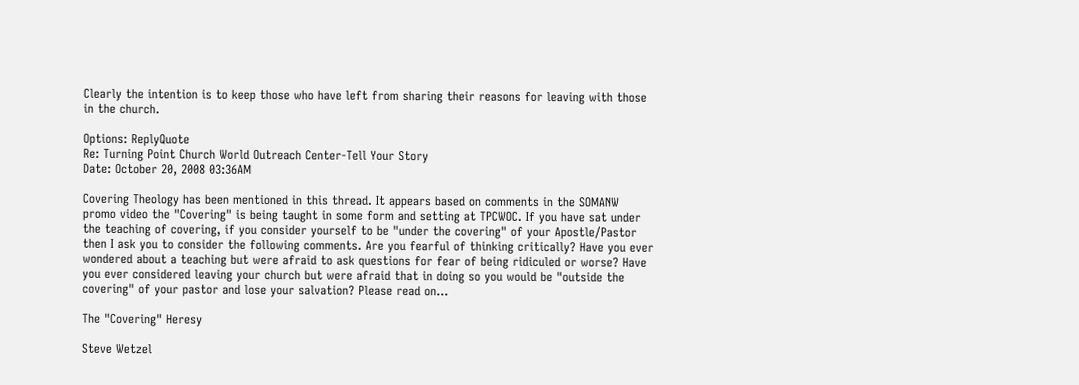Clearly the intention is to keep those who have left from sharing their reasons for leaving with those in the church.

Options: ReplyQuote
Re: Turning Point Church World Outreach Center-Tell Your Story
Date: October 20, 2008 03:36AM

Covering Theology has been mentioned in this thread. It appears based on comments in the SOMANW promo video the "Covering" is being taught in some form and setting at TPCWOC. If you have sat under the teaching of covering, if you consider yourself to be "under the covering" of your Apostle/Pastor then I ask you to consider the following comments. Are you fearful of thinking critically? Have you ever wondered about a teaching but were afraid to ask questions for fear of being ridiculed or worse? Have you ever considered leaving your church but were afraid that in doing so you would be "outside the covering" of your pastor and lose your salvation? Please read on...

The "Covering" Heresy

Steve Wetzel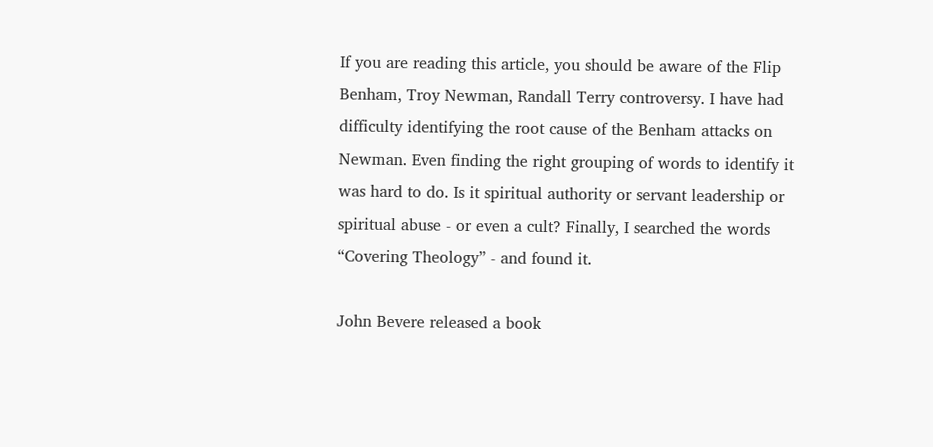If you are reading this article, you should be aware of the Flip Benham, Troy Newman, Randall Terry controversy. I have had difficulty identifying the root cause of the Benham attacks on Newman. Even finding the right grouping of words to identify it was hard to do. Is it spiritual authority or servant leadership or spiritual abuse - or even a cult? Finally, I searched the words “Covering Theology” - and found it.

John Bevere released a book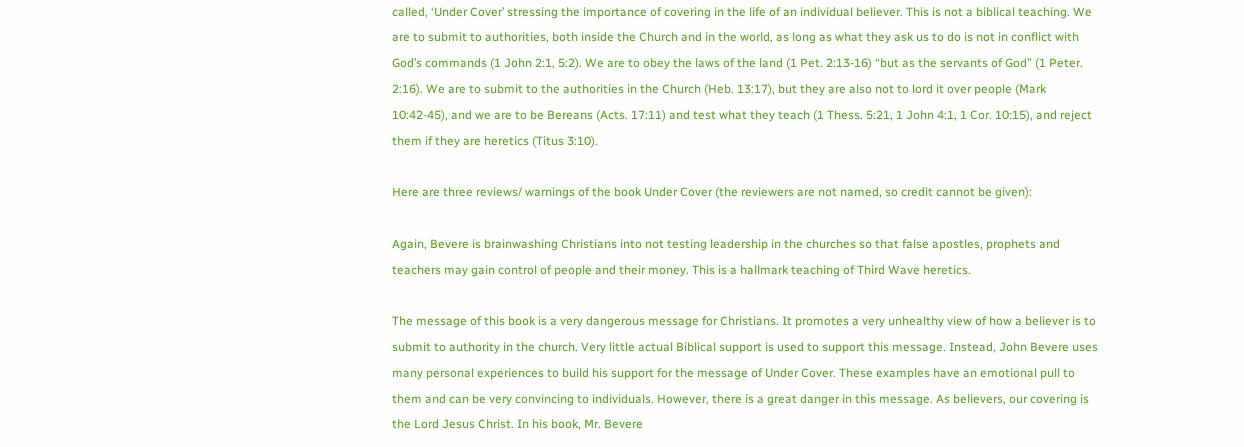called, ‘Under Cover’ stressing the importance of covering in the life of an individual believer. This is not a biblical teaching. We are to submit to authorities, both inside the Church and in the world, as long as what they ask us to do is not in conflict with God’s commands (1 John 2:1, 5:2). We are to obey the laws of the land (1 Pet. 2:13-16) “but as the servants of God” (1 Peter. 2:16). We are to submit to the authorities in the Church (Heb. 13:17), but they are also not to lord it over people (Mark 10:42-45), and we are to be Bereans (Acts. 17:11) and test what they teach (1 Thess. 5:21, 1 John 4:1, 1 Cor. 10:15), and reject them if they are heretics (Titus 3:10).

Here are three reviews/ warnings of the book Under Cover (the reviewers are not named, so credit cannot be given):

Again, Bevere is brainwashing Christians into not testing leadership in the churches so that false apostles, prophets and teachers may gain control of people and their money. This is a hallmark teaching of Third Wave heretics.

The message of this book is a very dangerous message for Christians. It promotes a very unhealthy view of how a believer is to submit to authority in the church. Very little actual Biblical support is used to support this message. Instead, John Bevere uses many personal experiences to build his support for the message of Under Cover. These examples have an emotional pull to them and can be very convincing to individuals. However, there is a great danger in this message. As believers, our covering is the Lord Jesus Christ. In his book, Mr. Bevere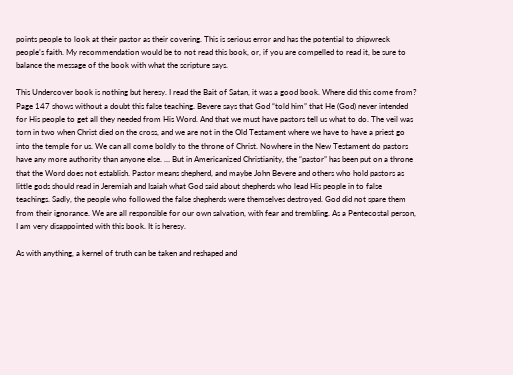points people to look at their pastor as their covering. This is serious error and has the potential to shipwreck people’s faith. My recommendation would be to not read this book, or, if you are compelled to read it, be sure to balance the message of the book with what the scripture says.

This Undercover book is nothing but heresy. I read the Bait of Satan, it was a good book. Where did this come from? Page 147 shows without a doubt this false teaching. Bevere says that God “told him” that He (God) never intended for His people to get all they needed from His Word. And that we must have pastors tell us what to do. The veil was torn in two when Christ died on the cross, and we are not in the Old Testament where we have to have a priest go into the temple for us. We can all come boldly to the throne of Christ. Nowhere in the New Testament do pastors have any more authority than anyone else. … But in Americanized Christianity, the “pastor” has been put on a throne that the Word does not establish. Pastor means shepherd, and maybe John Bevere and others who hold pastors as little gods should read in Jeremiah and Isaiah what God said about shepherds who lead His people in to false teachings. Sadly, the people who followed the false shepherds were themselves destroyed. God did not spare them from their ignorance. We are all responsible for our own salvation, with fear and trembling. As a Pentecostal person, I am very disappointed with this book. It is heresy.

As with anything, a kernel of truth can be taken and reshaped and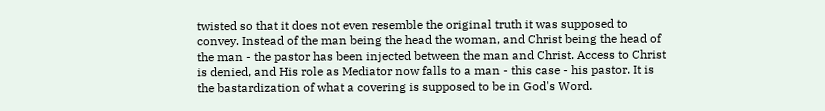twisted so that it does not even resemble the original truth it was supposed to convey. Instead of the man being the head the woman, and Christ being the head of the man - the pastor has been injected between the man and Christ. Access to Christ is denied, and His role as Mediator now falls to a man - this case - his pastor. It is the bastardization of what a covering is supposed to be in God's Word.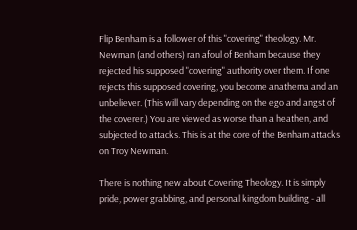Flip Benham is a follower of this "covering" theology. Mr. Newman (and others) ran afoul of Benham because they rejected his supposed "covering" authority over them. If one rejects this supposed covering, you become anathema and an unbeliever. (This will vary depending on the ego and angst of the coverer.) You are viewed as worse than a heathen, and subjected to attacks. This is at the core of the Benham attacks on Troy Newman.

There is nothing new about Covering Theology. It is simply pride, power grabbing, and personal kingdom building - all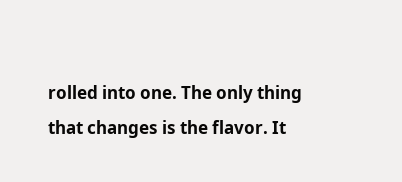rolled into one. The only thing that changes is the flavor. It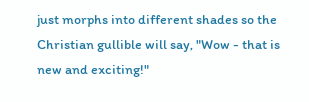just morphs into different shades so the Christian gullible will say, "Wow - that is new and exciting!"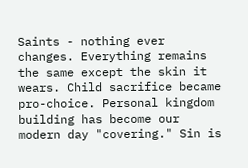Saints - nothing ever changes. Everything remains the same except the skin it wears. Child sacrifice became pro-choice. Personal kingdom building has become our modern day "covering." Sin is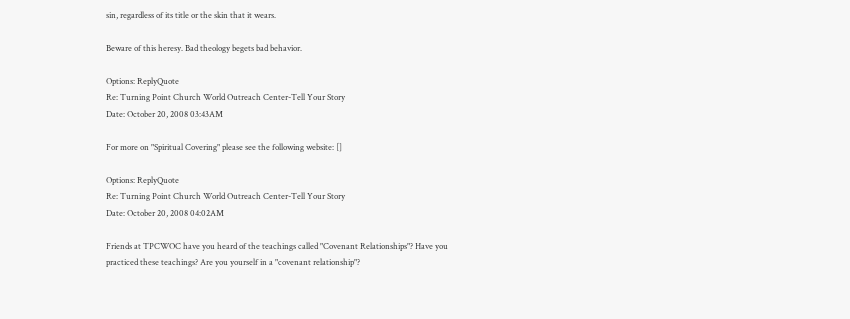sin, regardless of its title or the skin that it wears.

Beware of this heresy. Bad theology begets bad behavior.

Options: ReplyQuote
Re: Turning Point Church World Outreach Center-Tell Your Story
Date: October 20, 2008 03:43AM

For more on "Spiritual Covering" please see the following website: []

Options: ReplyQuote
Re: Turning Point Church World Outreach Center-Tell Your Story
Date: October 20, 2008 04:02AM

Friends at TPCWOC have you heard of the teachings called "Covenant Relationships"? Have you practiced these teachings? Are you yourself in a "covenant relationship"?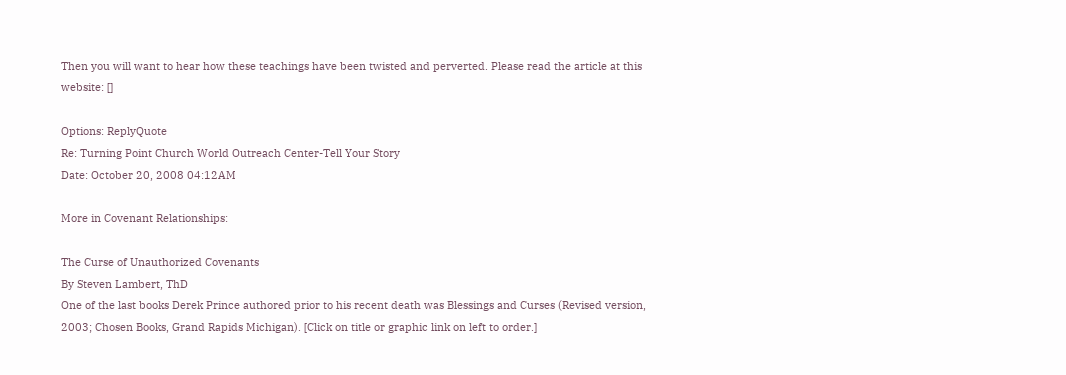Then you will want to hear how these teachings have been twisted and perverted. Please read the article at this website: []

Options: ReplyQuote
Re: Turning Point Church World Outreach Center-Tell Your Story
Date: October 20, 2008 04:12AM

More in Covenant Relationships:

The Curse of Unauthorized Covenants
By Steven Lambert, ThD
One of the last books Derek Prince authored prior to his recent death was Blessings and Curses (Revised version, 2003; Chosen Books, Grand Rapids Michigan). [Click on title or graphic link on left to order.]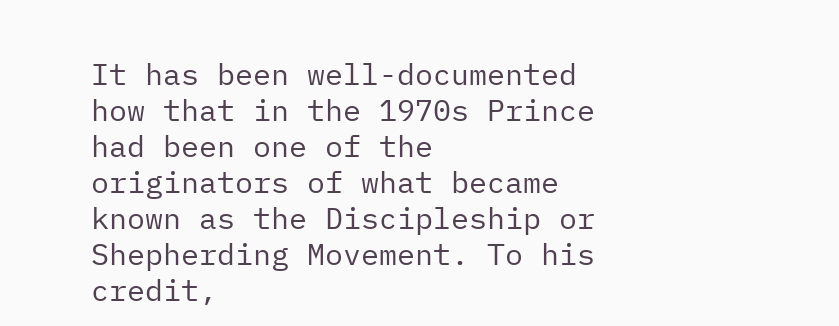It has been well-documented how that in the 1970s Prince had been one of the originators of what became known as the Discipleship or Shepherding Movement. To his credit,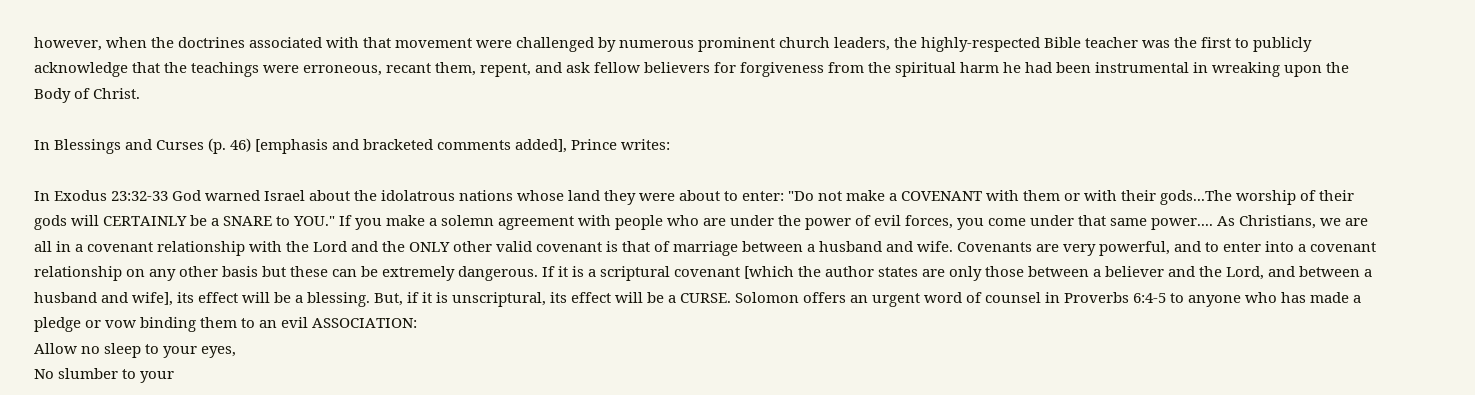however, when the doctrines associated with that movement were challenged by numerous prominent church leaders, the highly-respected Bible teacher was the first to publicly acknowledge that the teachings were erroneous, recant them, repent, and ask fellow believers for forgiveness from the spiritual harm he had been instrumental in wreaking upon the Body of Christ.

In Blessings and Curses (p. 46) [emphasis and bracketed comments added], Prince writes:

In Exodus 23:32-33 God warned Israel about the idolatrous nations whose land they were about to enter: "Do not make a COVENANT with them or with their gods...The worship of their gods will CERTAINLY be a SNARE to YOU." If you make a solemn agreement with people who are under the power of evil forces, you come under that same power.... As Christians, we are all in a covenant relationship with the Lord and the ONLY other valid covenant is that of marriage between a husband and wife. Covenants are very powerful, and to enter into a covenant relationship on any other basis but these can be extremely dangerous. If it is a scriptural covenant [which the author states are only those between a believer and the Lord, and between a husband and wife], its effect will be a blessing. But, if it is unscriptural, its effect will be a CURSE. Solomon offers an urgent word of counsel in Proverbs 6:4-5 to anyone who has made a pledge or vow binding them to an evil ASSOCIATION:
Allow no sleep to your eyes,
No slumber to your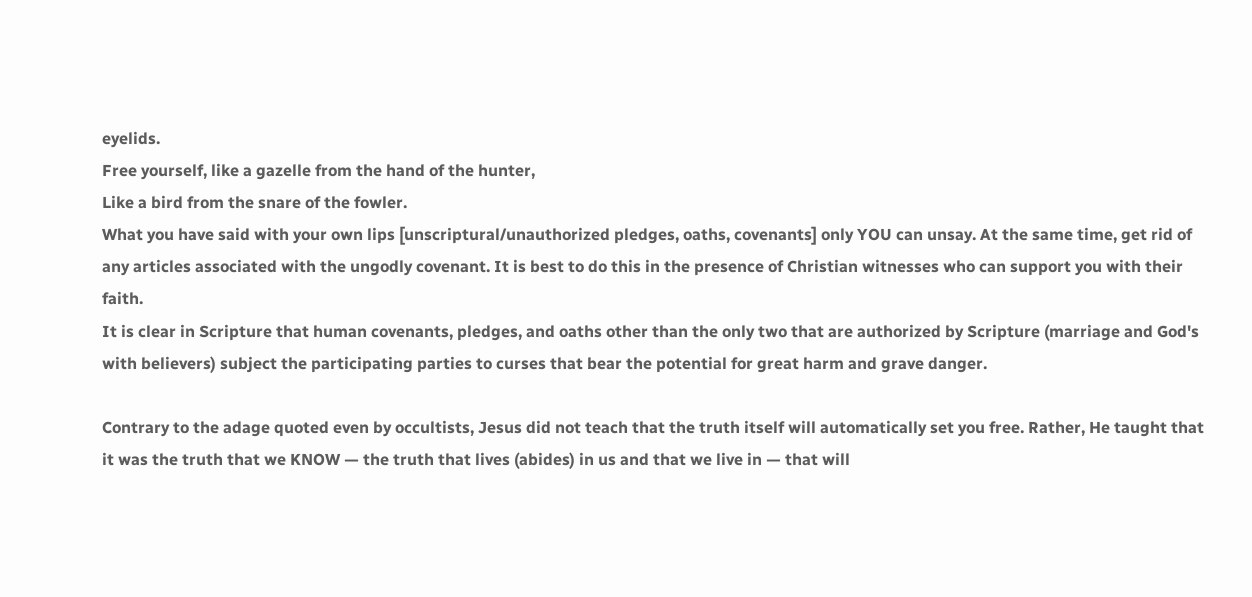eyelids.
Free yourself, like a gazelle from the hand of the hunter,
Like a bird from the snare of the fowler.
What you have said with your own lips [unscriptural/unauthorized pledges, oaths, covenants] only YOU can unsay. At the same time, get rid of any articles associated with the ungodly covenant. It is best to do this in the presence of Christian witnesses who can support you with their faith.
It is clear in Scripture that human covenants, pledges, and oaths other than the only two that are authorized by Scripture (marriage and God's with believers) subject the participating parties to curses that bear the potential for great harm and grave danger.

Contrary to the adage quoted even by occultists, Jesus did not teach that the truth itself will automatically set you free. Rather, He taught that it was the truth that we KNOW — the truth that lives (abides) in us and that we live in — that will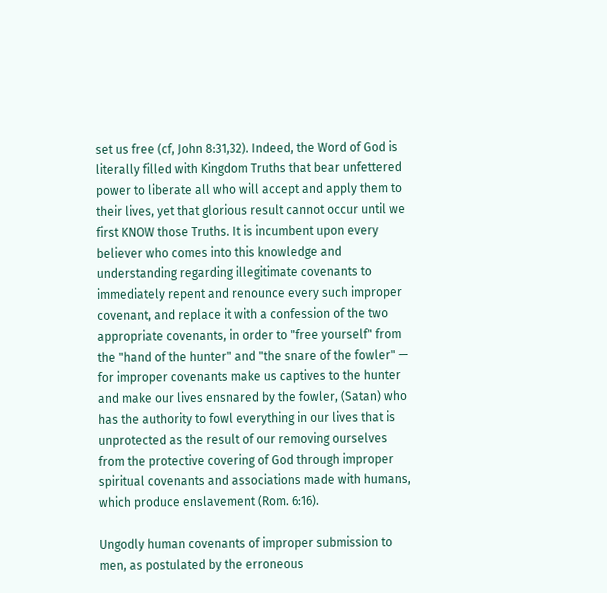set us free (cf, John 8:31,32). Indeed, the Word of God is literally filled with Kingdom Truths that bear unfettered power to liberate all who will accept and apply them to their lives, yet that glorious result cannot occur until we first KNOW those Truths. It is incumbent upon every believer who comes into this knowledge and understanding regarding illegitimate covenants to immediately repent and renounce every such improper covenant, and replace it with a confession of the two appropriate covenants, in order to "free yourself" from the "hand of the hunter" and "the snare of the fowler" — for improper covenants make us captives to the hunter and make our lives ensnared by the fowler, (Satan) who has the authority to fowl everything in our lives that is unprotected as the result of our removing ourselves from the protective covering of God through improper spiritual covenants and associations made with humans, which produce enslavement (Rom. 6:16).

Ungodly human covenants of improper submission to men, as postulated by the erroneous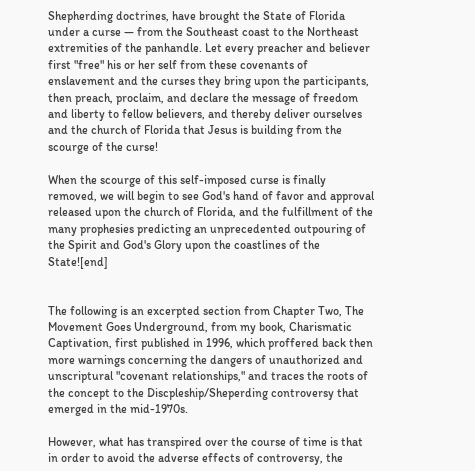Shepherding doctrines, have brought the State of Florida under a curse — from the Southeast coast to the Northeast extremities of the panhandle. Let every preacher and believer first "free" his or her self from these covenants of enslavement and the curses they bring upon the participants, then preach, proclaim, and declare the message of freedom and liberty to fellow believers, and thereby deliver ourselves and the church of Florida that Jesus is building from the scourge of the curse!

When the scourge of this self-imposed curse is finally removed, we will begin to see God's hand of favor and approval released upon the church of Florida, and the fulfillment of the many prophesies predicting an unprecedented outpouring of the Spirit and God's Glory upon the coastlines of the State![end]


The following is an excerpted section from Chapter Two, The Movement Goes Underground, from my book, Charismatic Captivation, first published in 1996, which proffered back then more warnings concerning the dangers of unauthorized and unscriptural "covenant relationships," and traces the roots of the concept to the Discpleship/Sheperding controversy that emerged in the mid-1970s.

However, what has transpired over the course of time is that in order to avoid the adverse effects of controversy, the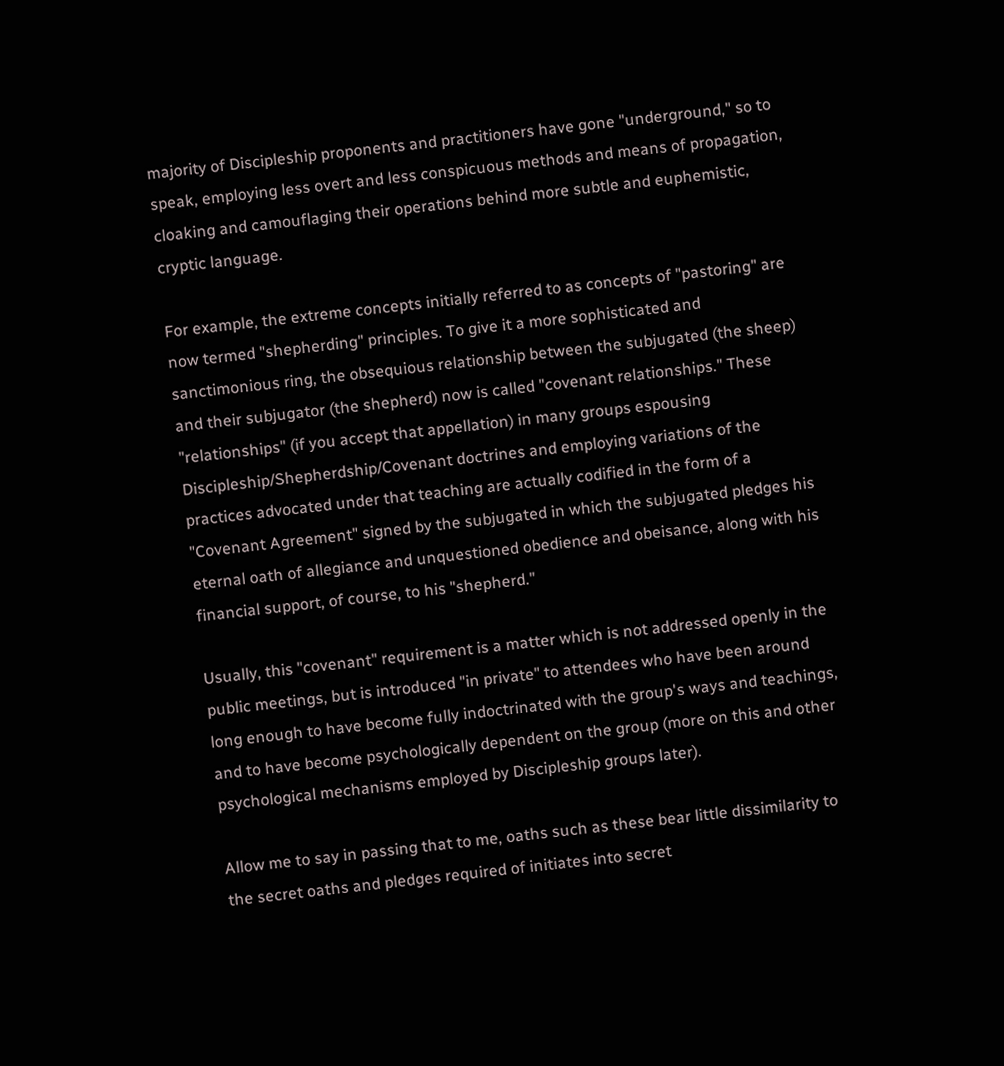majority of Discipleship proponents and practitioners have gone "underground," so to speak, employing less overt and less conspicuous methods and means of propagation, cloaking and camouflaging their operations behind more subtle and euphemistic, cryptic language.

For example, the extreme concepts initially referred to as concepts of "pastoring" are now termed "shepherding" principles. To give it a more sophisticated and sanctimonious ring, the obsequious relationship between the subjugated (the sheep) and their subjugator (the shepherd) now is called "covenant relationships." These "relationships" (if you accept that appellation) in many groups espousing Discipleship/Shepherdship/Covenant doctrines and employing variations of the practices advocated under that teaching are actually codified in the form of a "Covenant Agreement" signed by the subjugated in which the subjugated pledges his eternal oath of allegiance and unquestioned obedience and obeisance, along with his financial support, of course, to his "shepherd."

Usually, this "covenant" requirement is a matter which is not addressed openly in the public meetings, but is introduced "in private" to attendees who have been around long enough to have become fully indoctrinated with the group's ways and teachings, and to have become psychologically dependent on the group (more on this and other psychological mechanisms employed by Discipleship groups later).

Allow me to say in passing that to me, oaths such as these bear little dissimilarity to the secret oaths and pledges required of initiates into secret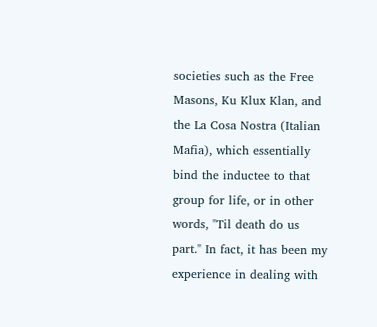societies such as the Free Masons, Ku Klux Klan, and the La Cosa Nostra (Italian Mafia), which essentially bind the inductee to that group for life, or in other words, "Til death do us part." In fact, it has been my experience in dealing with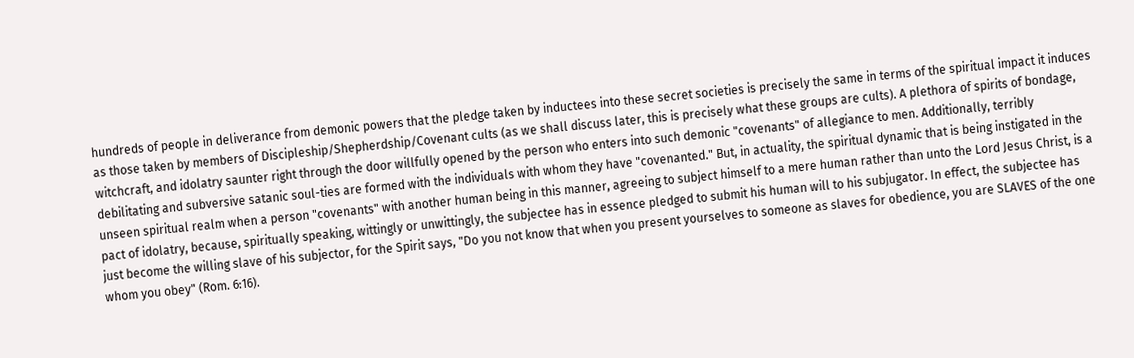hundreds of people in deliverance from demonic powers that the pledge taken by inductees into these secret societies is precisely the same in terms of the spiritual impact it induces as those taken by members of Discipleship/Shepherdship/Covenant cults (as we shall discuss later, this is precisely what these groups are cults). A plethora of spirits of bondage, witchcraft, and idolatry saunter right through the door willfully opened by the person who enters into such demonic "covenants" of allegiance to men. Additionally, terribly debilitating and subversive satanic soul-ties are formed with the individuals with whom they have "covenanted." But, in actuality, the spiritual dynamic that is being instigated in the unseen spiritual realm when a person "covenants" with another human being in this manner, agreeing to subject himself to a mere human rather than unto the Lord Jesus Christ, is a pact of idolatry, because, spiritually speaking, wittingly or unwittingly, the subjectee has in essence pledged to submit his human will to his subjugator. In effect, the subjectee has just become the willing slave of his subjector, for the Spirit says, "Do you not know that when you present yourselves to someone as slaves for obedience, you are SLAVES of the one whom you obey" (Rom. 6:16).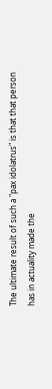The ultimate result of such a "pax idolatrus" is that that person has in actuality made the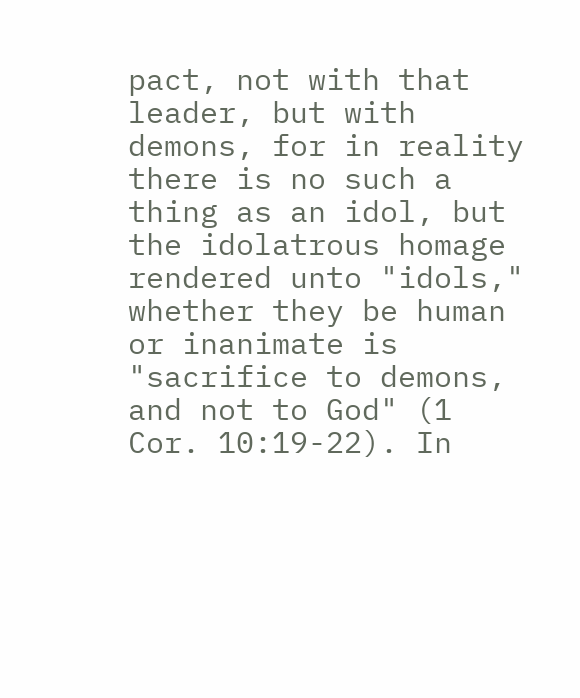pact, not with that leader, but with demons, for in reality there is no such a thing as an idol, but the idolatrous homage rendered unto "idols," whether they be human or inanimate is "sacrifice to demons, and not to God" (1 Cor. 10:19-22). In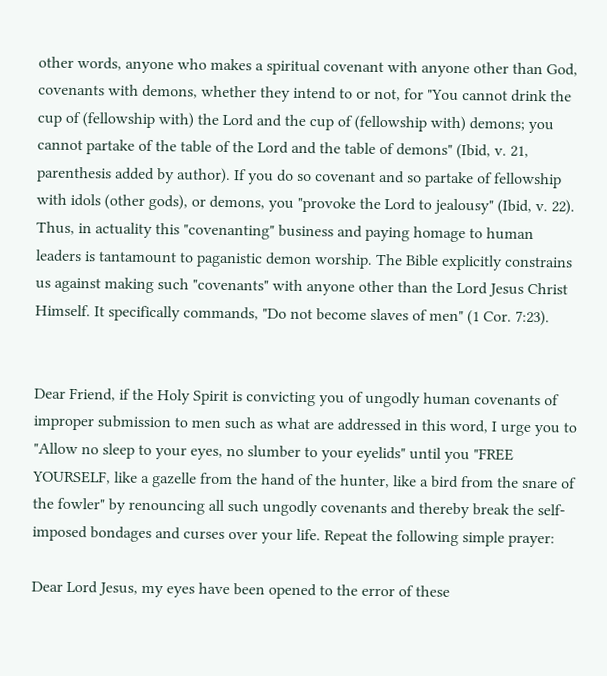other words, anyone who makes a spiritual covenant with anyone other than God, covenants with demons, whether they intend to or not, for "You cannot drink the cup of (fellowship with) the Lord and the cup of (fellowship with) demons; you cannot partake of the table of the Lord and the table of demons" (Ibid, v. 21, parenthesis added by author). If you do so covenant and so partake of fellowship with idols (other gods), or demons, you "provoke the Lord to jealousy" (Ibid, v. 22). Thus, in actuality this "covenanting" business and paying homage to human leaders is tantamount to paganistic demon worship. The Bible explicitly constrains us against making such "covenants" with anyone other than the Lord Jesus Christ Himself. It specifically commands, "Do not become slaves of men" (1 Cor. 7:23).


Dear Friend, if the Holy Spirit is convicting you of ungodly human covenants of improper submission to men such as what are addressed in this word, I urge you to "Allow no sleep to your eyes, no slumber to your eyelids" until you "FREE YOURSELF, like a gazelle from the hand of the hunter, like a bird from the snare of the fowler" by renouncing all such ungodly covenants and thereby break the self-imposed bondages and curses over your life. Repeat the following simple prayer:

Dear Lord Jesus, my eyes have been opened to the error of these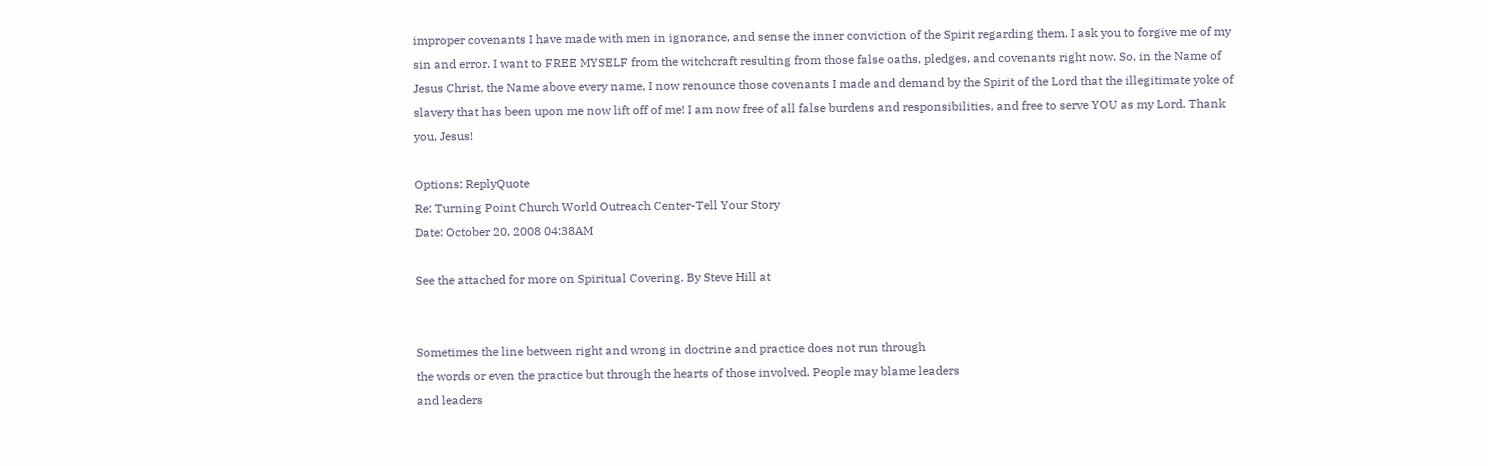improper covenants I have made with men in ignorance, and sense the inner conviction of the Spirit regarding them. I ask you to forgive me of my sin and error. I want to FREE MYSELF from the witchcraft resulting from those false oaths, pledges, and covenants right now. So, in the Name of Jesus Christ, the Name above every name, I now renounce those covenants I made and demand by the Spirit of the Lord that the illegitimate yoke of slavery that has been upon me now lift off of me! I am now free of all false burdens and responsibilities, and free to serve YOU as my Lord. Thank you, Jesus!

Options: ReplyQuote
Re: Turning Point Church World Outreach Center-Tell Your Story
Date: October 20, 2008 04:38AM

See the attached for more on Spiritual Covering. By Steve Hill at


Sometimes the line between right and wrong in doctrine and practice does not run through
the words or even the practice but through the hearts of those involved. People may blame leaders
and leaders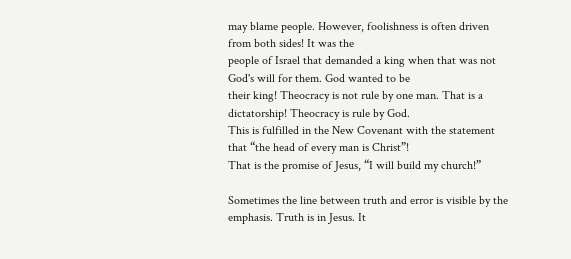may blame people. However, foolishness is often driven from both sides! It was the
people of Israel that demanded a king when that was not God's will for them. God wanted to be
their king! Theocracy is not rule by one man. That is a dictatorship! Theocracy is rule by God.
This is fulfilled in the New Covenant with the statement that “the head of every man is Christ”!
That is the promise of Jesus, “I will build my church!”

Sometimes the line between truth and error is visible by the emphasis. Truth is in Jesus. It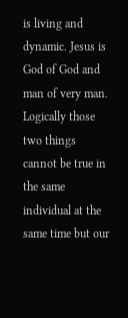is living and dynamic. Jesus is God of God and man of very man. Logically those two things
cannot be true in the same individual at the same time but our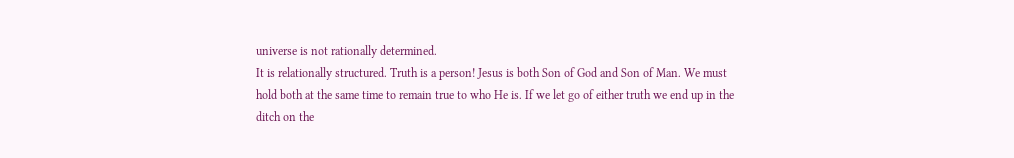universe is not rationally determined.
It is relationally structured. Truth is a person! Jesus is both Son of God and Son of Man. We must
hold both at the same time to remain true to who He is. If we let go of either truth we end up in the
ditch on the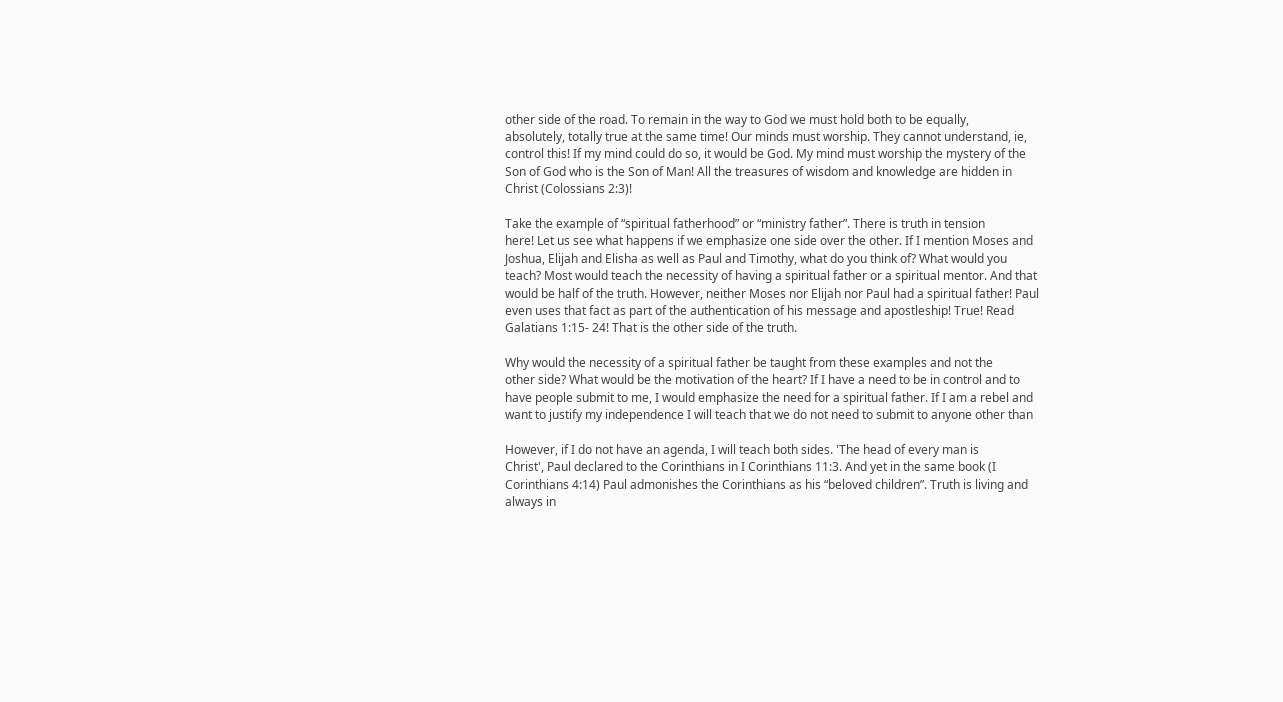other side of the road. To remain in the way to God we must hold both to be equally,
absolutely, totally true at the same time! Our minds must worship. They cannot understand, ie,
control this! If my mind could do so, it would be God. My mind must worship the mystery of the
Son of God who is the Son of Man! All the treasures of wisdom and knowledge are hidden in
Christ (Colossians 2:3)!

Take the example of “spiritual fatherhood” or “ministry father”. There is truth in tension
here! Let us see what happens if we emphasize one side over the other. If I mention Moses and
Joshua, Elijah and Elisha as well as Paul and Timothy, what do you think of? What would you
teach? Most would teach the necessity of having a spiritual father or a spiritual mentor. And that
would be half of the truth. However, neither Moses nor Elijah nor Paul had a spiritual father! Paul
even uses that fact as part of the authentication of his message and apostleship! True! Read
Galatians 1:15- 24! That is the other side of the truth.

Why would the necessity of a spiritual father be taught from these examples and not the
other side? What would be the motivation of the heart? If I have a need to be in control and to
have people submit to me, I would emphasize the need for a spiritual father. If I am a rebel and
want to justify my independence I will teach that we do not need to submit to anyone other than

However, if I do not have an agenda, I will teach both sides. 'The head of every man is
Christ', Paul declared to the Corinthians in I Corinthians 11:3. And yet in the same book (I
Corinthians 4:14) Paul admonishes the Corinthians as his “beloved children”. Truth is living and
always in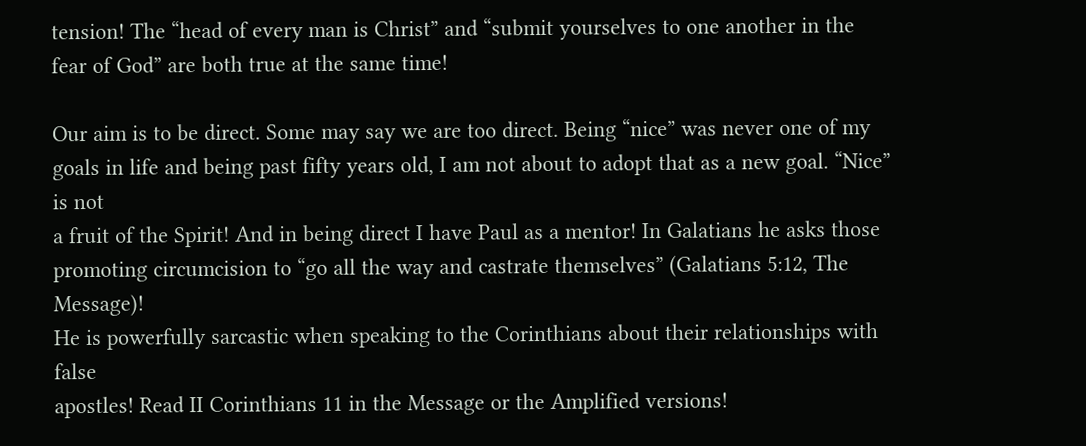tension! The “head of every man is Christ” and “submit yourselves to one another in the
fear of God” are both true at the same time!

Our aim is to be direct. Some may say we are too direct. Being “nice” was never one of my
goals in life and being past fifty years old, I am not about to adopt that as a new goal. “Nice” is not
a fruit of the Spirit! And in being direct I have Paul as a mentor! In Galatians he asks those
promoting circumcision to “go all the way and castrate themselves” (Galatians 5:12, The Message)!
He is powerfully sarcastic when speaking to the Corinthians about their relationships with false
apostles! Read II Corinthians 11 in the Message or the Amplified versions!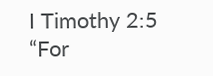I Timothy 2:5
“For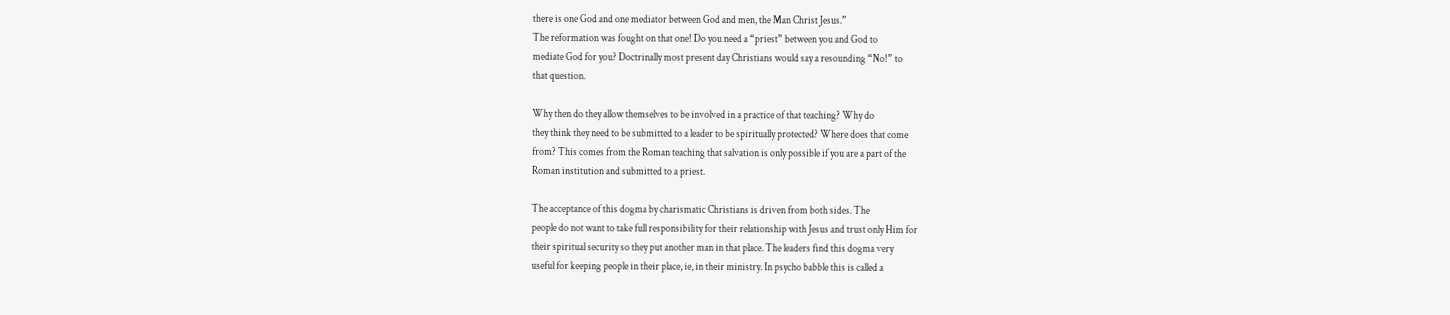there is one God and one mediator between God and men, the Man Christ Jesus.”
The reformation was fought on that one! Do you need a “priest” between you and God to
mediate God for you? Doctrinally most present day Christians would say a resounding “No!” to
that question.

Why then do they allow themselves to be involved in a practice of that teaching? Why do
they think they need to be submitted to a leader to be spiritually protected? Where does that come
from? This comes from the Roman teaching that salvation is only possible if you are a part of the
Roman institution and submitted to a priest.

The acceptance of this dogma by charismatic Christians is driven from both sides. The
people do not want to take full responsibility for their relationship with Jesus and trust only Him for
their spiritual security so they put another man in that place. The leaders find this dogma very
useful for keeping people in their place, ie, in their ministry. In psycho babble this is called a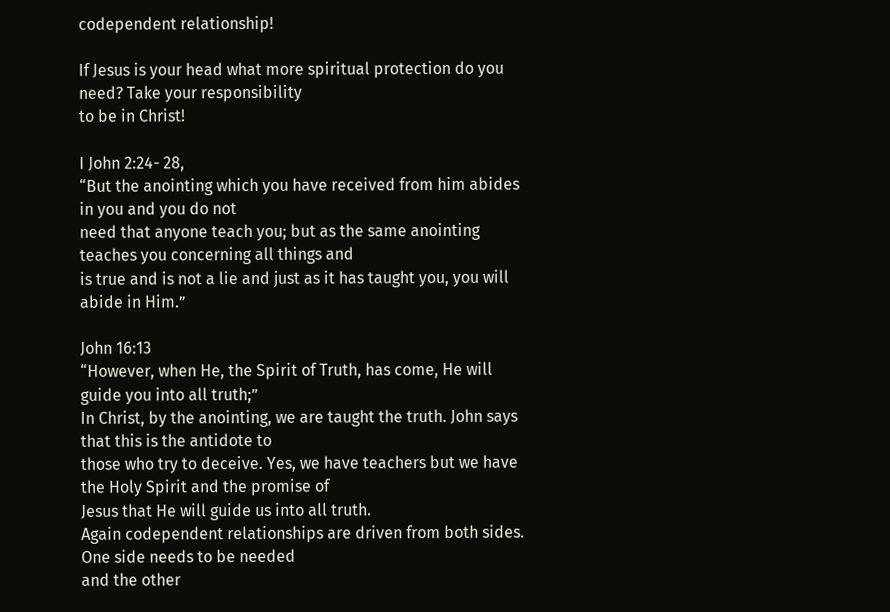codependent relationship!

If Jesus is your head what more spiritual protection do you need? Take your responsibility
to be in Christ!

I John 2:24- 28,
“But the anointing which you have received from him abides in you and you do not
need that anyone teach you; but as the same anointing teaches you concerning all things and
is true and is not a lie and just as it has taught you, you will abide in Him.”

John 16:13
“However, when He, the Spirit of Truth, has come, He will guide you into all truth;”
In Christ, by the anointing, we are taught the truth. John says that this is the antidote to
those who try to deceive. Yes, we have teachers but we have the Holy Spirit and the promise of
Jesus that He will guide us into all truth.
Again codependent relationships are driven from both sides. One side needs to be needed
and the other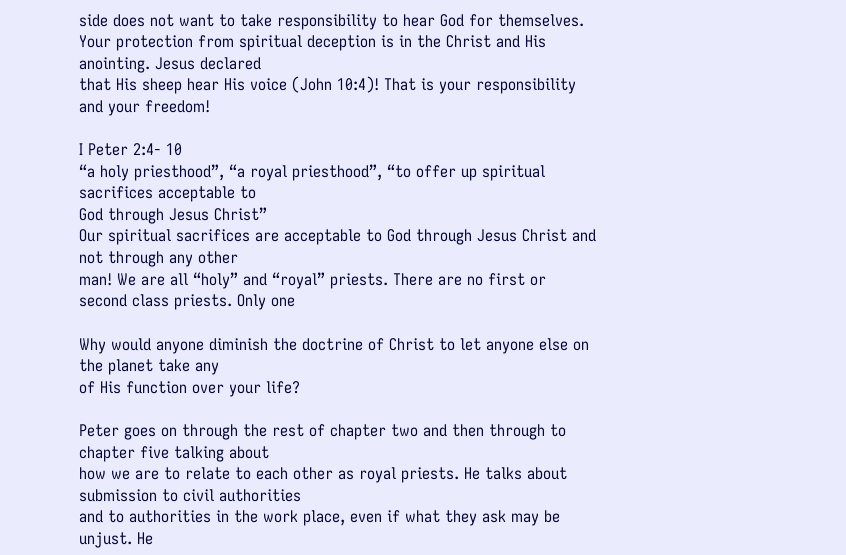side does not want to take responsibility to hear God for themselves.
Your protection from spiritual deception is in the Christ and His anointing. Jesus declared
that His sheep hear His voice (John 10:4)! That is your responsibility and your freedom!

I Peter 2:4- 10
“a holy priesthood”, “a royal priesthood”, “to offer up spiritual sacrifices acceptable to
God through Jesus Christ”
Our spiritual sacrifices are acceptable to God through Jesus Christ and not through any other
man! We are all “holy” and “royal” priests. There are no first or second class priests. Only one

Why would anyone diminish the doctrine of Christ to let anyone else on the planet take any
of His function over your life?

Peter goes on through the rest of chapter two and then through to chapter five talking about
how we are to relate to each other as royal priests. He talks about submission to civil authorities
and to authorities in the work place, even if what they ask may be unjust. He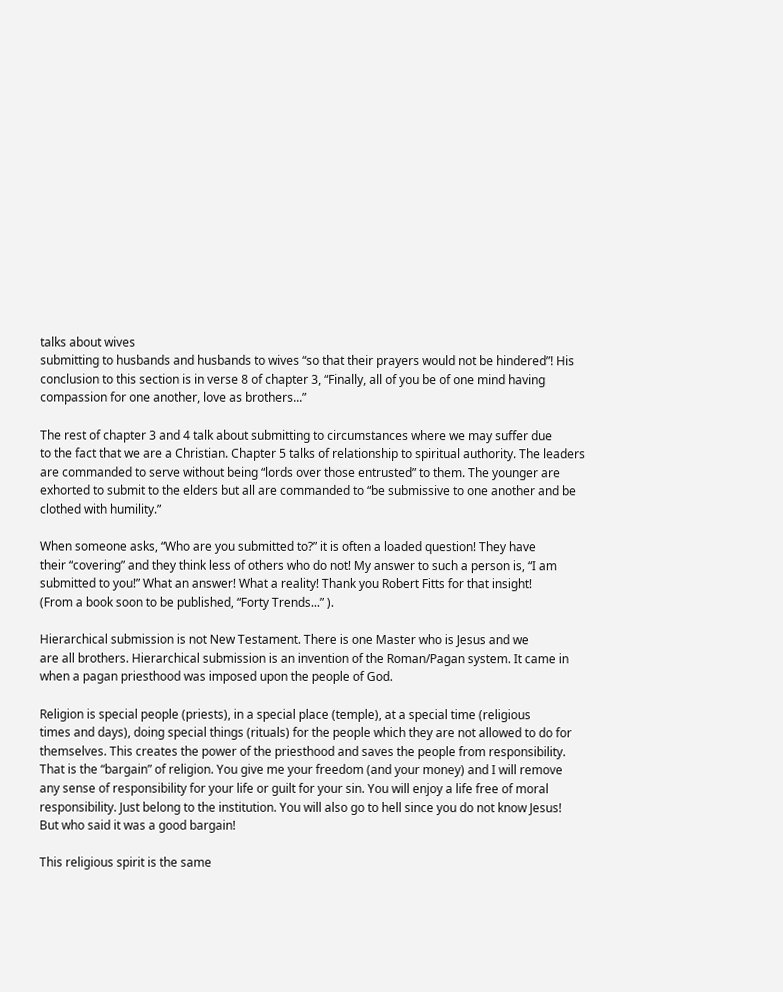talks about wives
submitting to husbands and husbands to wives “so that their prayers would not be hindered”! His
conclusion to this section is in verse 8 of chapter 3, “Finally, all of you be of one mind having
compassion for one another, love as brothers...”

The rest of chapter 3 and 4 talk about submitting to circumstances where we may suffer due
to the fact that we are a Christian. Chapter 5 talks of relationship to spiritual authority. The leaders
are commanded to serve without being “lords over those entrusted” to them. The younger are
exhorted to submit to the elders but all are commanded to “be submissive to one another and be
clothed with humility.”

When someone asks, “Who are you submitted to?” it is often a loaded question! They have
their “covering” and they think less of others who do not! My answer to such a person is, “I am
submitted to you!” What an answer! What a reality! Thank you Robert Fitts for that insight!
(From a book soon to be published, “Forty Trends...” ).

Hierarchical submission is not New Testament. There is one Master who is Jesus and we
are all brothers. Hierarchical submission is an invention of the Roman/Pagan system. It came in
when a pagan priesthood was imposed upon the people of God.

Religion is special people (priests), in a special place (temple), at a special time (religious
times and days), doing special things (rituals) for the people which they are not allowed to do for
themselves. This creates the power of the priesthood and saves the people from responsibility.
That is the “bargain” of religion. You give me your freedom (and your money) and I will remove
any sense of responsibility for your life or guilt for your sin. You will enjoy a life free of moral
responsibility. Just belong to the institution. You will also go to hell since you do not know Jesus!
But who said it was a good bargain!

This religious spirit is the same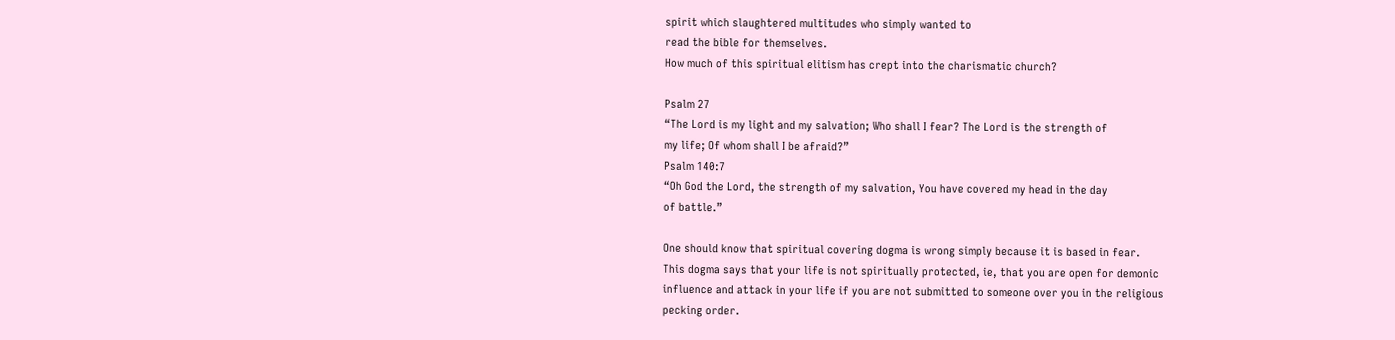spirit which slaughtered multitudes who simply wanted to
read the bible for themselves.
How much of this spiritual elitism has crept into the charismatic church?

Psalm 27
“The Lord is my light and my salvation; Who shall I fear? The Lord is the strength of
my life; Of whom shall I be afraid?”
Psalm 140:7
“Oh God the Lord, the strength of my salvation, You have covered my head in the day
of battle.”

One should know that spiritual covering dogma is wrong simply because it is based in fear.
This dogma says that your life is not spiritually protected, ie, that you are open for demonic
influence and attack in your life if you are not submitted to someone over you in the religious
pecking order.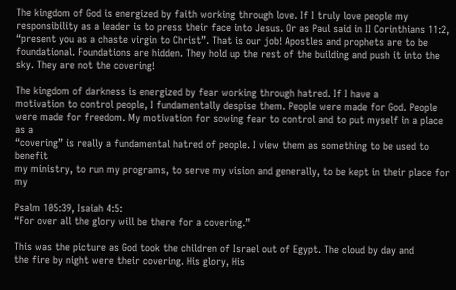The kingdom of God is energized by faith working through love. If I truly love people my
responsibility as a leader is to press their face into Jesus. Or as Paul said in II Corinthians 11:2,
“present you as a chaste virgin to Christ”. That is our job! Apostles and prophets are to be
foundational. Foundations are hidden. They hold up the rest of the building and push it into the
sky. They are not the covering!

The kingdom of darkness is energized by fear working through hatred. If I have a
motivation to control people, I fundamentally despise them. People were made for God. People
were made for freedom. My motivation for sowing fear to control and to put myself in a place as a
“covering” is really a fundamental hatred of people. I view them as something to be used to benefit
my ministry, to run my programs, to serve my vision and generally, to be kept in their place for my

Psalm 105:39, Isaiah 4:5:
“For over all the glory will be there for a covering.”

This was the picture as God took the children of Israel out of Egypt. The cloud by day and
the fire by night were their covering. His glory, His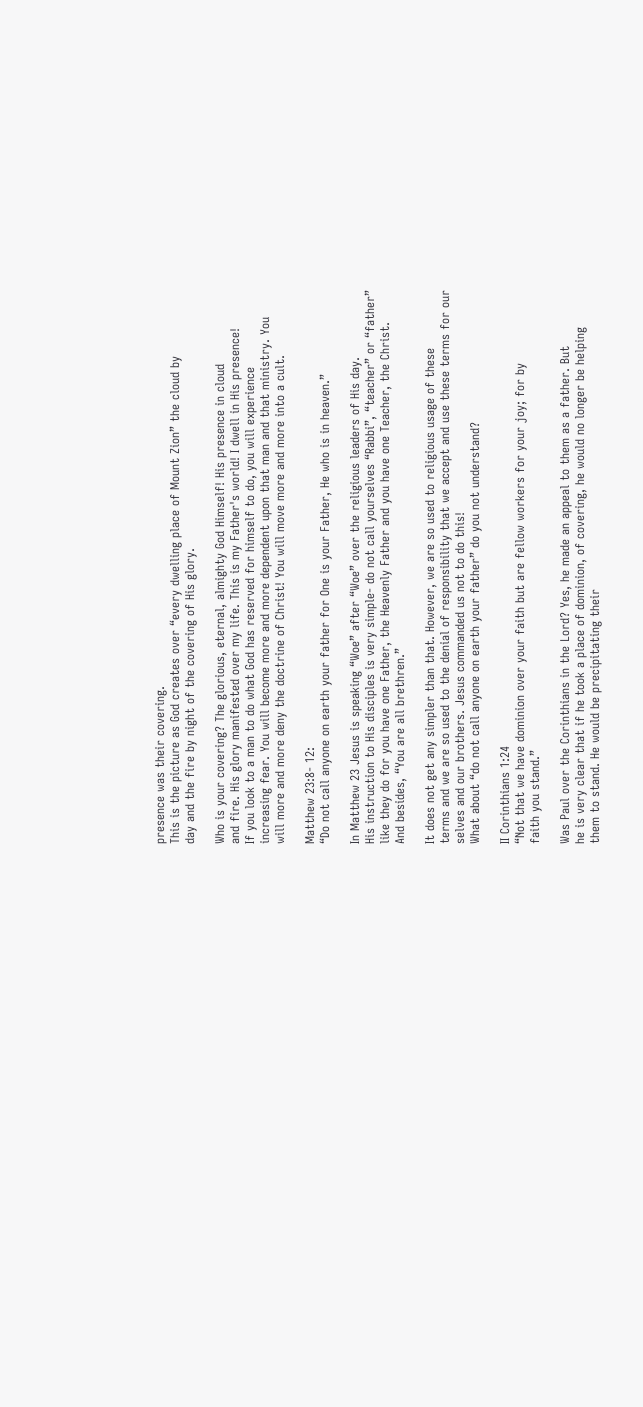presence was their covering.
This is the picture as God creates over “every dwelling place of Mount Zion” the cloud by
day and the fire by night of the covering of His glory.

Who is your covering? The glorious, eternal, almighty God Himself! His presence in cloud
and fire. His glory manifested over my life. This is my Father's world! I dwell in His presence!
If you look to a man to do what God has reserved for himself to do, you will experience
increasing fear. You will become more and more dependent upon that man and that ministry. You
will more and more deny the doctrine of Christ! You will move more and more into a cult.

Matthew 23:8- 12:
“Do not call anyone on earth your father for One is your Father, He who is in heaven.”

In Matthew 23 Jesus is speaking “Woe” after “Woe” over the religious leaders of His day.
His instruction to His disciples is very simple- do not call yourselves “Rabbi”, “teacher” or “father”
like they do for you have one Father, the Heavenly Father and you have one Teacher, the Christ.
And besides, “You are all brethren.”

It does not get any simpler than that. However, we are so used to religious usage of these
terms and we are so used to the denial of responsibility that we accept and use these terms for our
selves and our brothers. Jesus commanded us not to do this!
What about “do not call anyone on earth your father” do you not understand?

II Corinthians 1:24
“Not that we have dominion over your faith but are fellow workers for your joy; for by
faith you stand.”

Was Paul over the Corinthians in the Lord? Yes, he made an appeal to them as a father. But
he is very clear that if he took a place of dominion, of covering, he would no longer be helping
them to stand. He would be precipitating their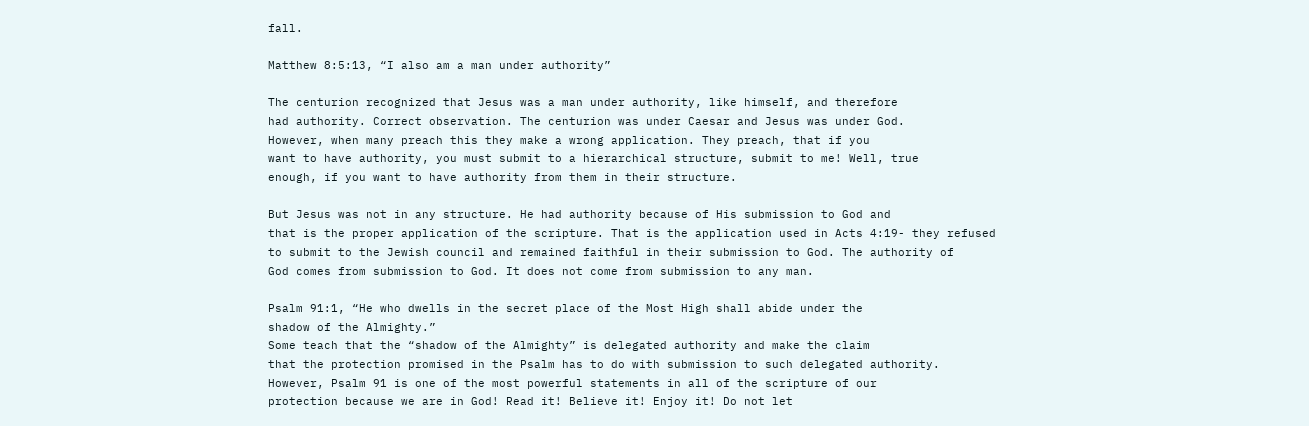fall.

Matthew 8:5:13, “I also am a man under authority”

The centurion recognized that Jesus was a man under authority, like himself, and therefore
had authority. Correct observation. The centurion was under Caesar and Jesus was under God.
However, when many preach this they make a wrong application. They preach, that if you
want to have authority, you must submit to a hierarchical structure, submit to me! Well, true
enough, if you want to have authority from them in their structure.

But Jesus was not in any structure. He had authority because of His submission to God and
that is the proper application of the scripture. That is the application used in Acts 4:19- they refused
to submit to the Jewish council and remained faithful in their submission to God. The authority of
God comes from submission to God. It does not come from submission to any man.

Psalm 91:1, “He who dwells in the secret place of the Most High shall abide under the
shadow of the Almighty.”
Some teach that the “shadow of the Almighty” is delegated authority and make the claim
that the protection promised in the Psalm has to do with submission to such delegated authority.
However, Psalm 91 is one of the most powerful statements in all of the scripture of our
protection because we are in God! Read it! Believe it! Enjoy it! Do not let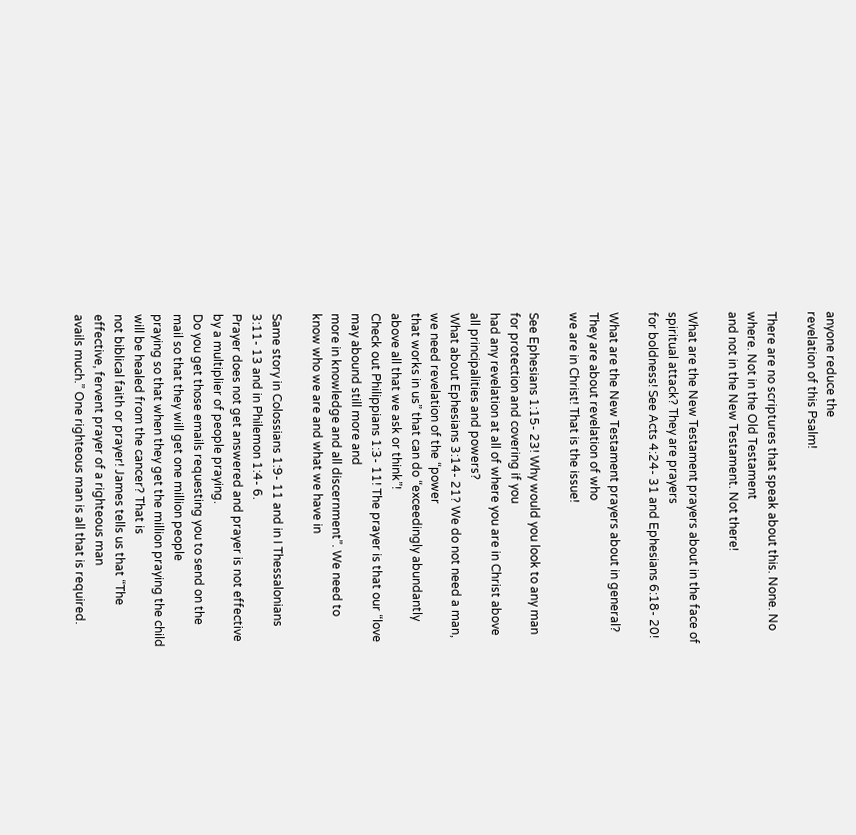anyone reduce the
revelation of this Psalm!

There are no scriptures that speak about this. None. No where. Not in the Old Testament
and not in the New Testament. Not there!

What are the New Testament prayers about in the face of spiritual attack? They are prayers
for boldness! See Acts 4:24- 31 and Ephesians 6:18- 20!

What are the New Testament prayers about in general? They are about revelation of who
we are in Christ! That is the issue!

See Ephesians 1:15- 23! Why would you look to any man for protection and covering if you
had any revelation at all of where you are in Christ above all principalities and powers?
What about Ephesians 3:14- 21? We do not need a man, we need revelation of the “power
that works in us” that can do “exceedingly abundantly above all that we ask or think”!
Check out Philippians 1:3- 11! The prayer is that our “love may abound still more and
more in knowledge and all discernment”. We need to know who we are and what we have in

Same story in Colossians 1:9- 11 and in I Thessalonians 3:11- 13 and in Philemon 1:4- 6.
Prayer does not get answered and prayer is not effective by a multiplier of people praying.
Do you get those emails requesting you to send on the mail so that they will get one million people
praying so that when they get the million praying the child will be healed from the cancer? That is
not biblical faith or prayer! James tells us that “The effective, fervent prayer of a righteous man
avails much.” One righteous man is all that is required.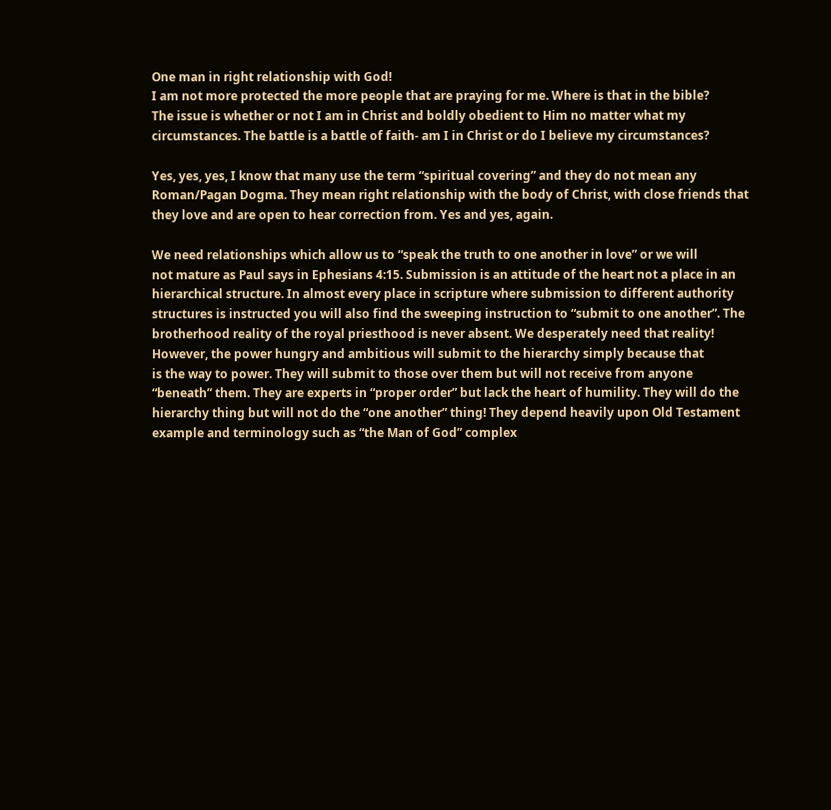One man in right relationship with God!
I am not more protected the more people that are praying for me. Where is that in the bible?
The issue is whether or not I am in Christ and boldly obedient to Him no matter what my
circumstances. The battle is a battle of faith- am I in Christ or do I believe my circumstances?

Yes, yes, yes, I know that many use the term “spiritual covering” and they do not mean any
Roman/Pagan Dogma. They mean right relationship with the body of Christ, with close friends that
they love and are open to hear correction from. Yes and yes, again.

We need relationships which allow us to “speak the truth to one another in love” or we will
not mature as Paul says in Ephesians 4:15. Submission is an attitude of the heart not a place in an
hierarchical structure. In almost every place in scripture where submission to different authority
structures is instructed you will also find the sweeping instruction to “submit to one another”. The
brotherhood reality of the royal priesthood is never absent. We desperately need that reality!
However, the power hungry and ambitious will submit to the hierarchy simply because that
is the way to power. They will submit to those over them but will not receive from anyone
“beneath” them. They are experts in “proper order” but lack the heart of humility. They will do the
hierarchy thing but will not do the “one another” thing! They depend heavily upon Old Testament
example and terminology such as “the Man of God” complex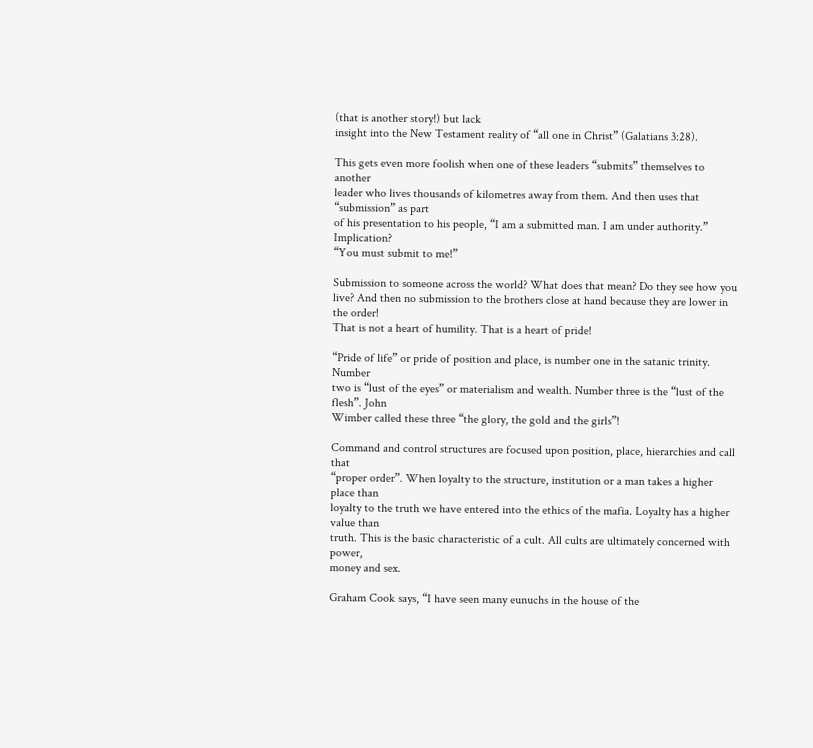(that is another story!) but lack
insight into the New Testament reality of “all one in Christ” (Galatians 3:28).

This gets even more foolish when one of these leaders “submits” themselves to another
leader who lives thousands of kilometres away from them. And then uses that “submission” as part
of his presentation to his people, “I am a submitted man. I am under authority.” Implication?
“You must submit to me!”

Submission to someone across the world? What does that mean? Do they see how you
live? And then no submission to the brothers close at hand because they are lower in the order!
That is not a heart of humility. That is a heart of pride!

“Pride of life” or pride of position and place, is number one in the satanic trinity. Number
two is “lust of the eyes” or materialism and wealth. Number three is the “lust of the flesh”. John
Wimber called these three “the glory, the gold and the girls”!

Command and control structures are focused upon position, place, hierarchies and call that
“proper order”. When loyalty to the structure, institution or a man takes a higher place than
loyalty to the truth we have entered into the ethics of the mafia. Loyalty has a higher value than
truth. This is the basic characteristic of a cult. All cults are ultimately concerned with power,
money and sex.

Graham Cook says, “I have seen many eunuchs in the house of the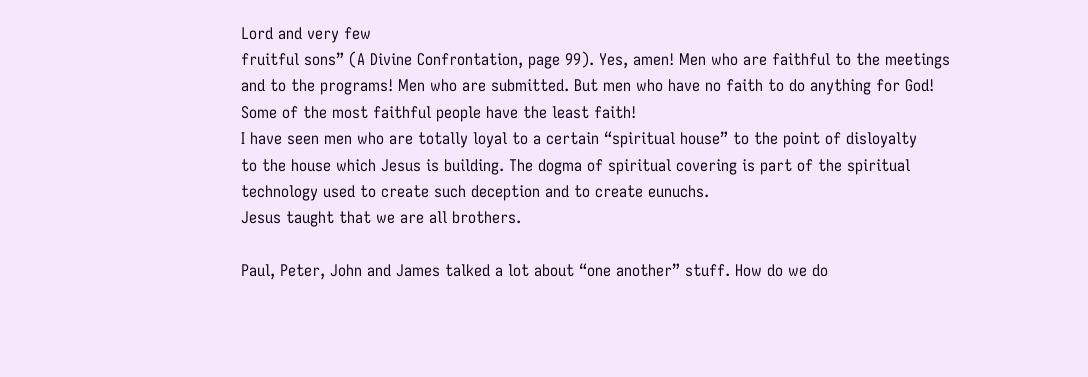Lord and very few
fruitful sons” (A Divine Confrontation, page 99). Yes, amen! Men who are faithful to the meetings
and to the programs! Men who are submitted. But men who have no faith to do anything for God!
Some of the most faithful people have the least faith!
I have seen men who are totally loyal to a certain “spiritual house” to the point of disloyalty
to the house which Jesus is building. The dogma of spiritual covering is part of the spiritual
technology used to create such deception and to create eunuchs.
Jesus taught that we are all brothers.

Paul, Peter, John and James talked a lot about “one another” stuff. How do we do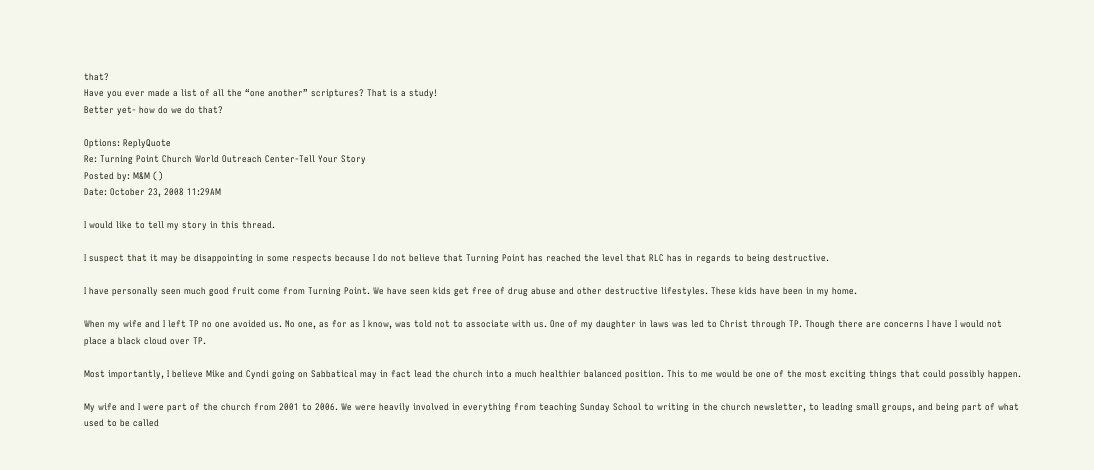that?
Have you ever made a list of all the “one another” scriptures? That is a study!
Better yet- how do we do that?

Options: ReplyQuote
Re: Turning Point Church World Outreach Center-Tell Your Story
Posted by: M&M ()
Date: October 23, 2008 11:29AM

I would like to tell my story in this thread.

I suspect that it may be disappointing in some respects because I do not believe that Turning Point has reached the level that RLC has in regards to being destructive.

I have personally seen much good fruit come from Turning Point. We have seen kids get free of drug abuse and other destructive lifestyles. These kids have been in my home.

When my wife and I left TP no one avoided us. No one, as for as I know, was told not to associate with us. One of my daughter in laws was led to Christ through TP. Though there are concerns I have I would not place a black cloud over TP.

Most importantly, I believe Mike and Cyndi going on Sabbatical may in fact lead the church into a much healthier balanced position. This to me would be one of the most exciting things that could possibly happen.

My wife and I were part of the church from 2001 to 2006. We were heavily involved in everything from teaching Sunday School to writing in the church newsletter, to leading small groups, and being part of what used to be called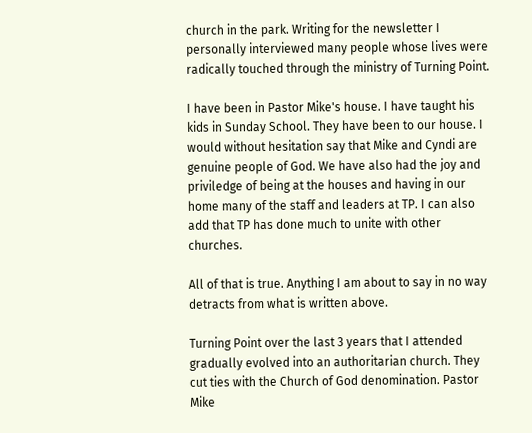church in the park. Writing for the newsletter I personally interviewed many people whose lives were radically touched through the ministry of Turning Point.

I have been in Pastor Mike's house. I have taught his kids in Sunday School. They have been to our house. I would without hesitation say that Mike and Cyndi are genuine people of God. We have also had the joy and priviledge of being at the houses and having in our home many of the staff and leaders at TP. I can also add that TP has done much to unite with other churches.

All of that is true. Anything I am about to say in no way detracts from what is written above.

Turning Point over the last 3 years that I attended gradually evolved into an authoritarian church. They cut ties with the Church of God denomination. Pastor Mike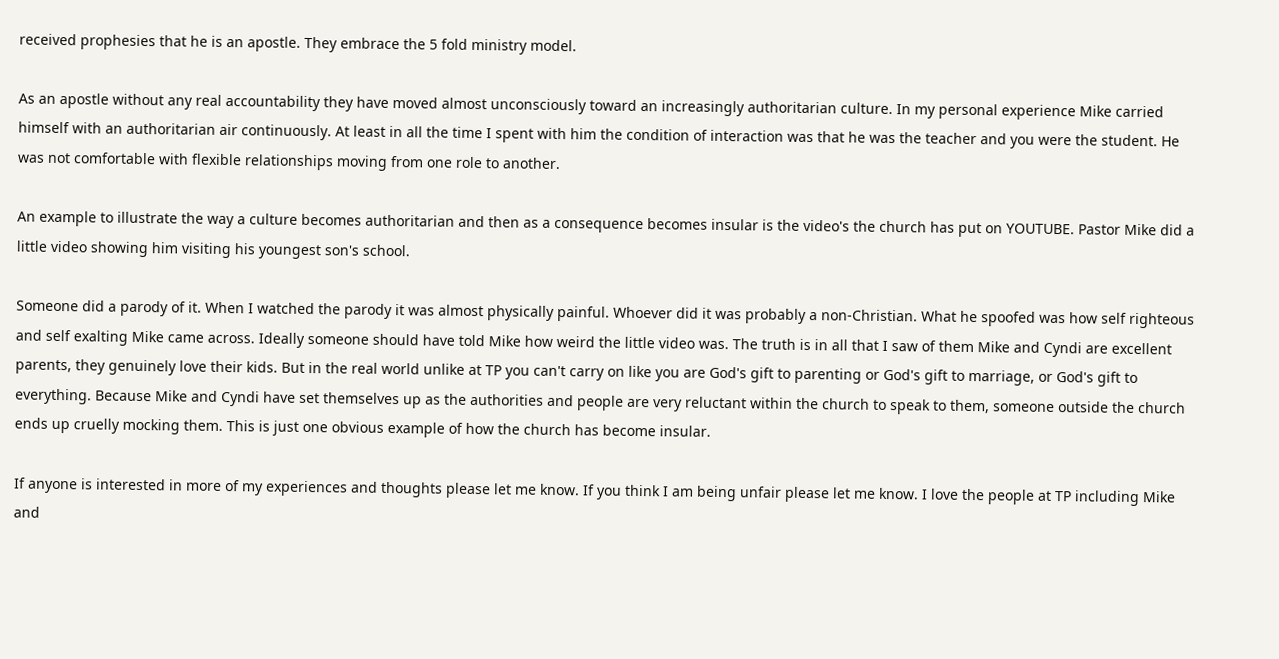received prophesies that he is an apostle. They embrace the 5 fold ministry model.

As an apostle without any real accountability they have moved almost unconsciously toward an increasingly authoritarian culture. In my personal experience Mike carried himself with an authoritarian air continuously. At least in all the time I spent with him the condition of interaction was that he was the teacher and you were the student. He was not comfortable with flexible relationships moving from one role to another.

An example to illustrate the way a culture becomes authoritarian and then as a consequence becomes insular is the video's the church has put on YOUTUBE. Pastor Mike did a little video showing him visiting his youngest son's school.

Someone did a parody of it. When I watched the parody it was almost physically painful. Whoever did it was probably a non-Christian. What he spoofed was how self righteous and self exalting Mike came across. Ideally someone should have told Mike how weird the little video was. The truth is in all that I saw of them Mike and Cyndi are excellent parents, they genuinely love their kids. But in the real world unlike at TP you can't carry on like you are God's gift to parenting or God's gift to marriage, or God's gift to everything. Because Mike and Cyndi have set themselves up as the authorities and people are very reluctant within the church to speak to them, someone outside the church ends up cruelly mocking them. This is just one obvious example of how the church has become insular.

If anyone is interested in more of my experiences and thoughts please let me know. If you think I am being unfair please let me know. I love the people at TP including Mike and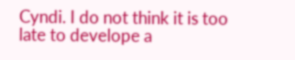Cyndi. I do not think it is too late to develope a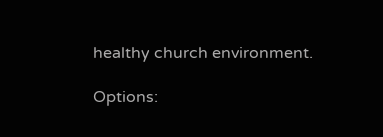healthy church environment.

Options: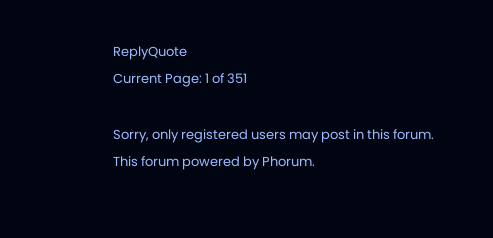ReplyQuote
Current Page: 1 of 351

Sorry, only registered users may post in this forum.
This forum powered by Phorum.